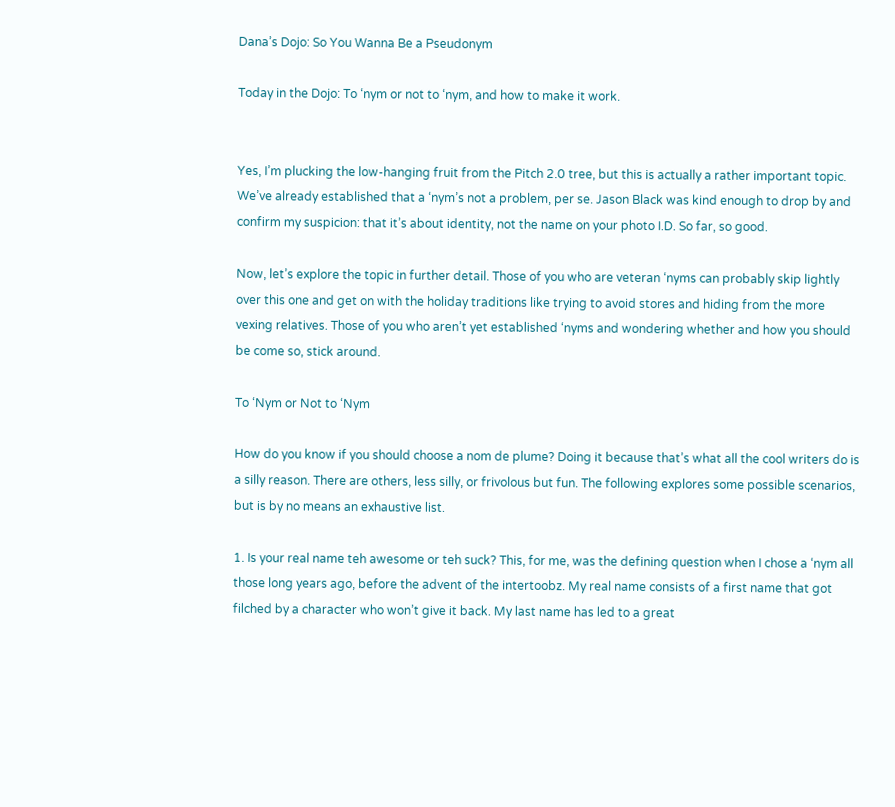Dana’s Dojo: So You Wanna Be a Pseudonym

Today in the Dojo: To ‘nym or not to ‘nym, and how to make it work.


Yes, I’m plucking the low-hanging fruit from the Pitch 2.0 tree, but this is actually a rather important topic. We’ve already established that a ‘nym’s not a problem, per se. Jason Black was kind enough to drop by and confirm my suspicion: that it’s about identity, not the name on your photo I.D. So far, so good.

Now, let’s explore the topic in further detail. Those of you who are veteran ‘nyms can probably skip lightly over this one and get on with the holiday traditions like trying to avoid stores and hiding from the more vexing relatives. Those of you who aren’t yet established ‘nyms and wondering whether and how you should be come so, stick around.

To ‘Nym or Not to ‘Nym

How do you know if you should choose a nom de plume? Doing it because that’s what all the cool writers do is a silly reason. There are others, less silly, or frivolous but fun. The following explores some possible scenarios, but is by no means an exhaustive list.

1. Is your real name teh awesome or teh suck? This, for me, was the defining question when I chose a ‘nym all those long years ago, before the advent of the intertoobz. My real name consists of a first name that got filched by a character who won’t give it back. My last name has led to a great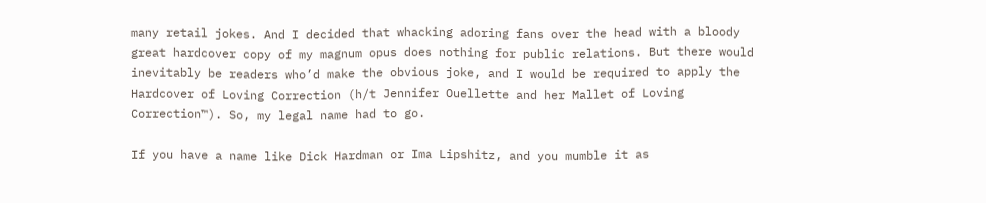many retail jokes. And I decided that whacking adoring fans over the head with a bloody great hardcover copy of my magnum opus does nothing for public relations. But there would inevitably be readers who’d make the obvious joke, and I would be required to apply the Hardcover of Loving Correction (h/t Jennifer Ouellette and her Mallet of Loving Correction™). So, my legal name had to go.

If you have a name like Dick Hardman or Ima Lipshitz, and you mumble it as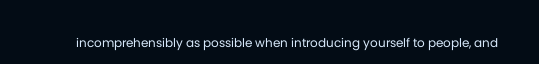incomprehensibly as possible when introducing yourself to people, and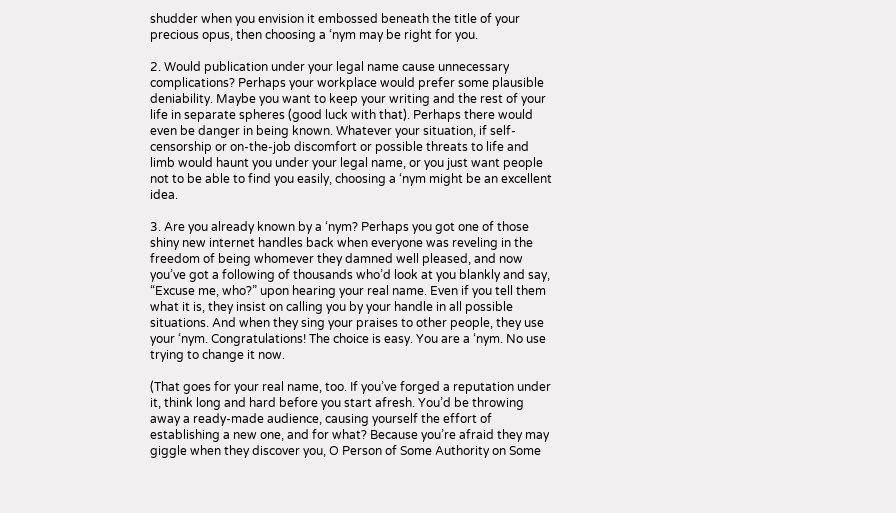shudder when you envision it embossed beneath the title of your precious opus, then choosing a ‘nym may be right for you.

2. Would publication under your legal name cause unnecessary complications? Perhaps your workplace would prefer some plausible deniability. Maybe you want to keep your writing and the rest of your life in separate spheres (good luck with that). Perhaps there would even be danger in being known. Whatever your situation, if self-censorship or on-the-job discomfort or possible threats to life and limb would haunt you under your legal name, or you just want people not to be able to find you easily, choosing a ‘nym might be an excellent idea.

3. Are you already known by a ‘nym? Perhaps you got one of those shiny new internet handles back when everyone was reveling in the freedom of being whomever they damned well pleased, and now you’ve got a following of thousands who’d look at you blankly and say, “Excuse me, who?” upon hearing your real name. Even if you tell them what it is, they insist on calling you by your handle in all possible situations. And when they sing your praises to other people, they use your ‘nym. Congratulations! The choice is easy. You are a ‘nym. No use trying to change it now.

(That goes for your real name, too. If you’ve forged a reputation under it, think long and hard before you start afresh. You’d be throwing away a ready-made audience, causing yourself the effort of establishing a new one, and for what? Because you’re afraid they may giggle when they discover you, O Person of Some Authority on Some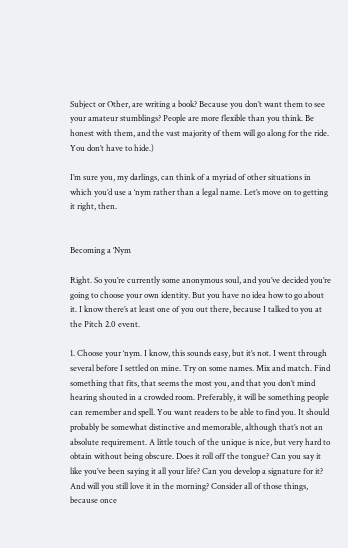Subject or Other, are writing a book? Because you don’t want them to see your amateur stumblings? People are more flexible than you think. Be honest with them, and the vast majority of them will go along for the ride. You don’t have to hide.)

I’m sure you, my darlings, can think of a myriad of other situations in which you’d use a ‘nym rather than a legal name. Let’s move on to getting it right, then.


Becoming a ‘Nym

Right. So you’re currently some anonymous soul, and you’ve decided you’re going to choose your own identity. But you have no idea how to go about it. I know there’s at least one of you out there, because I talked to you at the Pitch 2.0 event.

1. Choose your ‘nym. I know, this sounds easy, but it’s not. I went through several before I settled on mine. Try on some names. Mix and match. Find something that fits, that seems the most you, and that you don’t mind hearing shouted in a crowded room. Preferably, it will be something people can remember and spell. You want readers to be able to find you. It should probably be somewhat distinctive and memorable, although that’s not an absolute requirement. A little touch of the unique is nice, but very hard to obtain without being obscure. Does it roll off the tongue? Can you say it like you’ve been saying it all your life? Can you develop a signature for it? And will you still love it in the morning? Consider all of those things, because once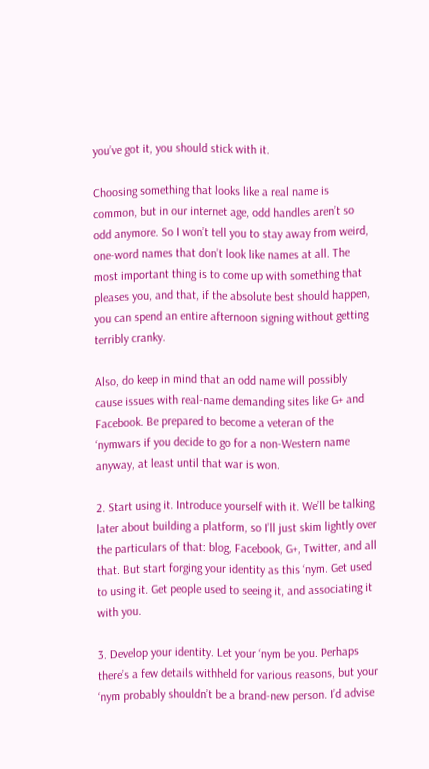you’ve got it, you should stick with it.

Choosing something that looks like a real name is common, but in our internet age, odd handles aren’t so odd anymore. So I won’t tell you to stay away from weird, one-word names that don’t look like names at all. The most important thing is to come up with something that pleases you, and that, if the absolute best should happen, you can spend an entire afternoon signing without getting terribly cranky.

Also, do keep in mind that an odd name will possibly cause issues with real-name demanding sites like G+ and Facebook. Be prepared to become a veteran of the ‘nymwars if you decide to go for a non-Western name anyway, at least until that war is won.

2. Start using it. Introduce yourself with it. We’ll be talking later about building a platform, so I’ll just skim lightly over the particulars of that: blog, Facebook, G+, Twitter, and all that. But start forging your identity as this ‘nym. Get used to using it. Get people used to seeing it, and associating it with you.

3. Develop your identity. Let your ‘nym be you. Perhaps there’s a few details withheld for various reasons, but your ‘nym probably shouldn’t be a brand-new person. I’d advise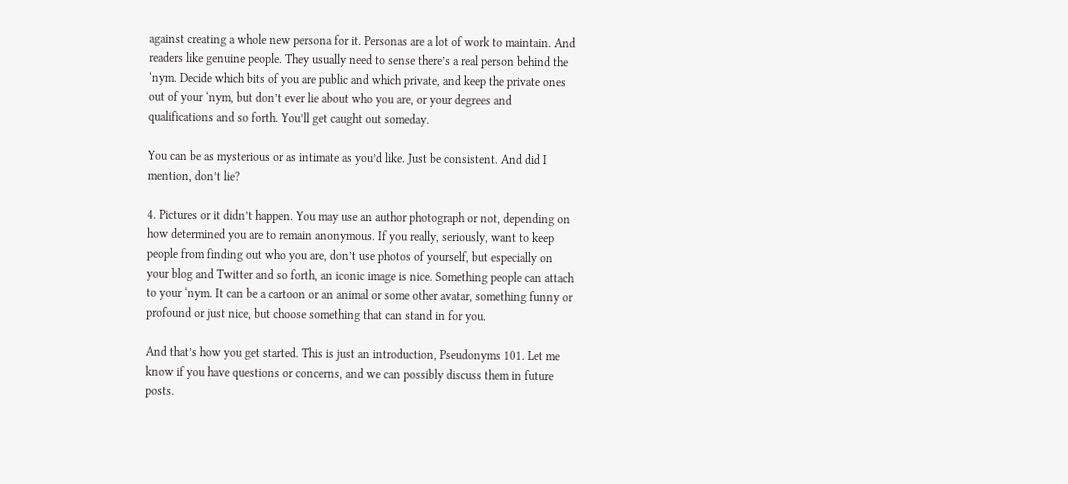against creating a whole new persona for it. Personas are a lot of work to maintain. And readers like genuine people. They usually need to sense there’s a real person behind the ‘nym. Decide which bits of you are public and which private, and keep the private ones out of your ‘nym, but don’t ever lie about who you are, or your degrees and qualifications and so forth. You’ll get caught out someday.

You can be as mysterious or as intimate as you’d like. Just be consistent. And did I mention, don’t lie?

4. Pictures or it didn’t happen. You may use an author photograph or not, depending on how determined you are to remain anonymous. If you really, seriously, want to keep people from finding out who you are, don’t use photos of yourself, but especially on your blog and Twitter and so forth, an iconic image is nice. Something people can attach to your ‘nym. It can be a cartoon or an animal or some other avatar, something funny or profound or just nice, but choose something that can stand in for you.

And that’s how you get started. This is just an introduction, Pseudonyms 101. Let me know if you have questions or concerns, and we can possibly discuss them in future posts.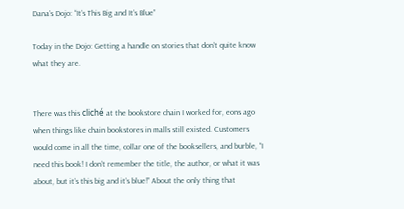Dana’s Dojo: “It’s This Big and It’s Blue”

Today in the Dojo: Getting a handle on stories that don’t quite know what they are.


There was this cliché at the bookstore chain I worked for, eons ago when things like chain bookstores in malls still existed. Customers would come in all the time, collar one of the booksellers, and burble, “I need this book! I don’t remember the title, the author, or what it was about, but it’s this big and it’s blue!” About the only thing that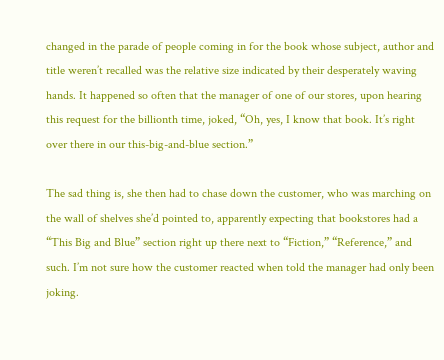changed in the parade of people coming in for the book whose subject, author and title weren’t recalled was the relative size indicated by their desperately waving hands. It happened so often that the manager of one of our stores, upon hearing this request for the billionth time, joked, “Oh, yes, I know that book. It’s right over there in our this-big-and-blue section.”

The sad thing is, she then had to chase down the customer, who was marching on the wall of shelves she’d pointed to, apparently expecting that bookstores had a “This Big and Blue” section right up there next to “Fiction,” “Reference,” and such. I’m not sure how the customer reacted when told the manager had only been joking.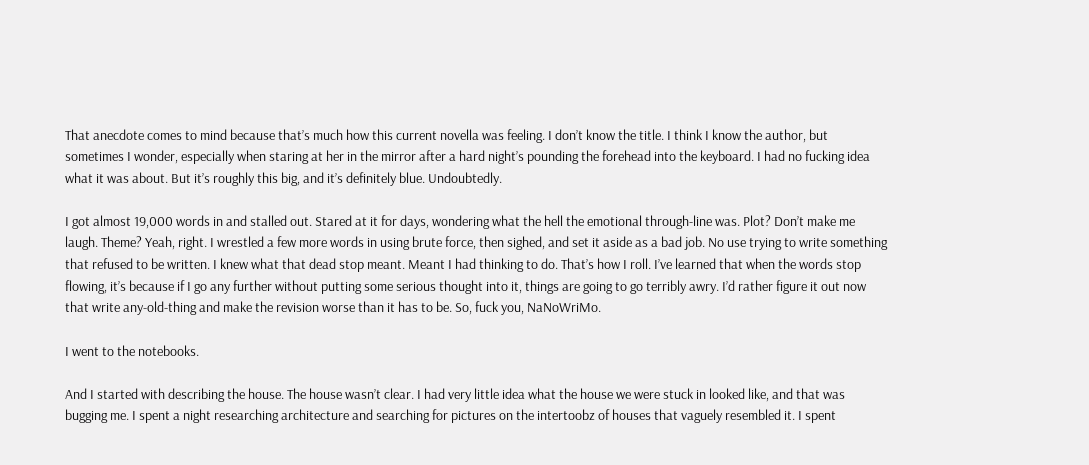That anecdote comes to mind because that’s much how this current novella was feeling. I don’t know the title. I think I know the author, but sometimes I wonder, especially when staring at her in the mirror after a hard night’s pounding the forehead into the keyboard. I had no fucking idea what it was about. But it’s roughly this big, and it’s definitely blue. Undoubtedly.

I got almost 19,000 words in and stalled out. Stared at it for days, wondering what the hell the emotional through-line was. Plot? Don’t make me laugh. Theme? Yeah, right. I wrestled a few more words in using brute force, then sighed, and set it aside as a bad job. No use trying to write something that refused to be written. I knew what that dead stop meant. Meant I had thinking to do. That’s how I roll. I’ve learned that when the words stop flowing, it’s because if I go any further without putting some serious thought into it, things are going to go terribly awry. I’d rather figure it out now that write any-old-thing and make the revision worse than it has to be. So, fuck you, NaNoWriMo.

I went to the notebooks.

And I started with describing the house. The house wasn’t clear. I had very little idea what the house we were stuck in looked like, and that was bugging me. I spent a night researching architecture and searching for pictures on the intertoobz of houses that vaguely resembled it. I spent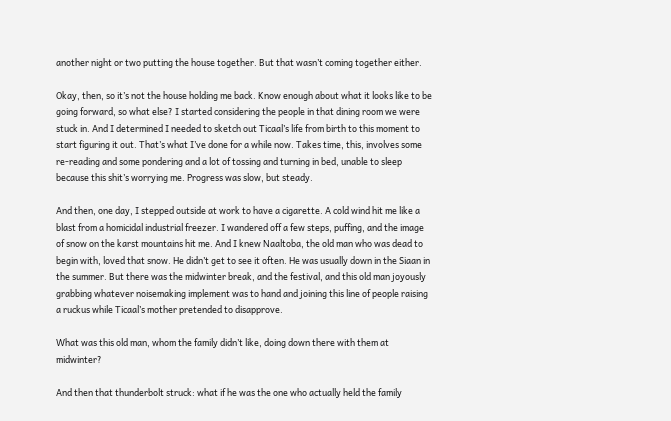another night or two putting the house together. But that wasn’t coming together either.

Okay, then, so it’s not the house holding me back. Know enough about what it looks like to be going forward, so what else? I started considering the people in that dining room we were stuck in. And I determined I needed to sketch out Ticaal’s life from birth to this moment to start figuring it out. That’s what I’ve done for a while now. Takes time, this, involves some re-reading and some pondering and a lot of tossing and turning in bed, unable to sleep because this shit’s worrying me. Progress was slow, but steady.

And then, one day, I stepped outside at work to have a cigarette. A cold wind hit me like a blast from a homicidal industrial freezer. I wandered off a few steps, puffing, and the image of snow on the karst mountains hit me. And I knew Naaltoba, the old man who was dead to begin with, loved that snow. He didn’t get to see it often. He was usually down in the Siaan in the summer. But there was the midwinter break, and the festival, and this old man joyously grabbing whatever noisemaking implement was to hand and joining this line of people raising a ruckus while Ticaal’s mother pretended to disapprove.

What was this old man, whom the family didn’t like, doing down there with them at midwinter?

And then that thunderbolt struck: what if he was the one who actually held the family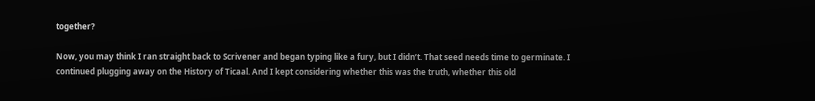together?

Now, you may think I ran straight back to Scrivener and began typing like a fury, but I didn’t. That seed needs time to germinate. I continued plugging away on the History of Ticaal. And I kept considering whether this was the truth, whether this old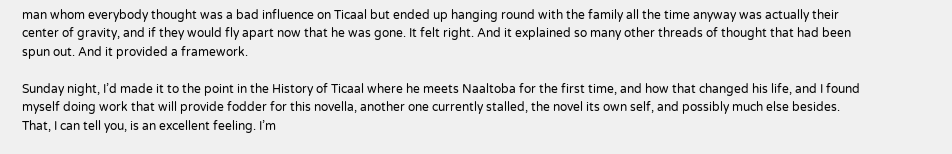man whom everybody thought was a bad influence on Ticaal but ended up hanging round with the family all the time anyway was actually their center of gravity, and if they would fly apart now that he was gone. It felt right. And it explained so many other threads of thought that had been spun out. And it provided a framework.

Sunday night, I’d made it to the point in the History of Ticaal where he meets Naaltoba for the first time, and how that changed his life, and I found myself doing work that will provide fodder for this novella, another one currently stalled, the novel its own self, and possibly much else besides. That, I can tell you, is an excellent feeling. I’m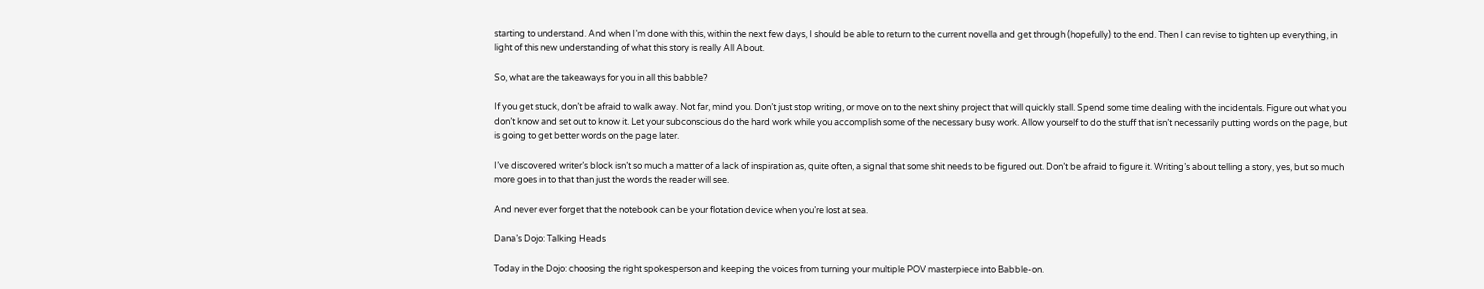starting to understand. And when I’m done with this, within the next few days, I should be able to return to the current novella and get through (hopefully) to the end. Then I can revise to tighten up everything, in light of this new understanding of what this story is really All About.

So, what are the takeaways for you in all this babble?

If you get stuck, don’t be afraid to walk away. Not far, mind you. Don’t just stop writing, or move on to the next shiny project that will quickly stall. Spend some time dealing with the incidentals. Figure out what you don’t know and set out to know it. Let your subconscious do the hard work while you accomplish some of the necessary busy work. Allow yourself to do the stuff that isn’t necessarily putting words on the page, but is going to get better words on the page later.

I’ve discovered writer’s block isn’t so much a matter of a lack of inspiration as, quite often, a signal that some shit needs to be figured out. Don’t be afraid to figure it. Writing’s about telling a story, yes, but so much more goes in to that than just the words the reader will see.

And never ever forget that the notebook can be your flotation device when you’re lost at sea.

Dana’s Dojo: Talking Heads

Today in the Dojo: choosing the right spokesperson and keeping the voices from turning your multiple POV masterpiece into Babble-on.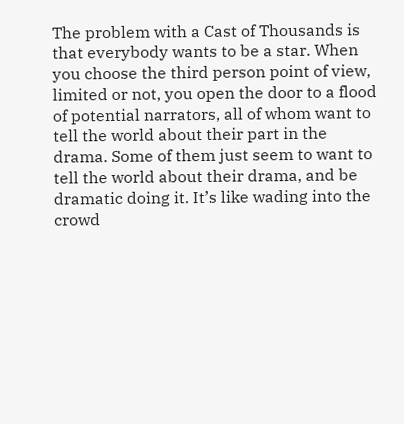The problem with a Cast of Thousands is that everybody wants to be a star. When you choose the third person point of view, limited or not, you open the door to a flood of potential narrators, all of whom want to tell the world about their part in the drama. Some of them just seem to want to tell the world about their drama, and be dramatic doing it. It’s like wading into the crowd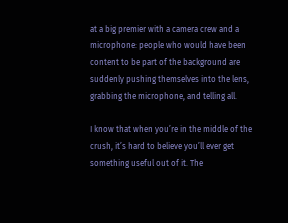at a big premier with a camera crew and a microphone: people who would have been content to be part of the background are suddenly pushing themselves into the lens, grabbing the microphone, and telling all.

I know that when you’re in the middle of the crush, it’s hard to believe you’ll ever get something useful out of it. The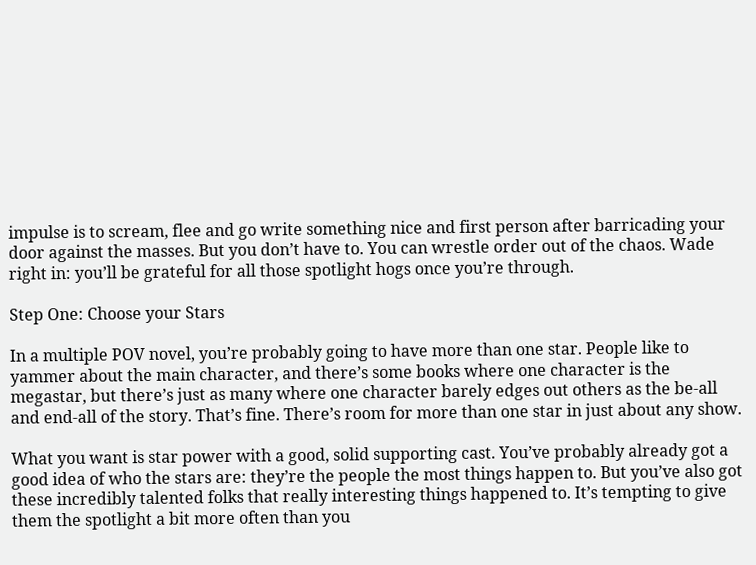impulse is to scream, flee and go write something nice and first person after barricading your door against the masses. But you don’t have to. You can wrestle order out of the chaos. Wade right in: you’ll be grateful for all those spotlight hogs once you’re through.

Step One: Choose your Stars

In a multiple POV novel, you’re probably going to have more than one star. People like to yammer about the main character, and there’s some books where one character is the megastar, but there’s just as many where one character barely edges out others as the be-all and end-all of the story. That’s fine. There’s room for more than one star in just about any show.

What you want is star power with a good, solid supporting cast. You’ve probably already got a good idea of who the stars are: they’re the people the most things happen to. But you’ve also got these incredibly talented folks that really interesting things happened to. It’s tempting to give them the spotlight a bit more often than you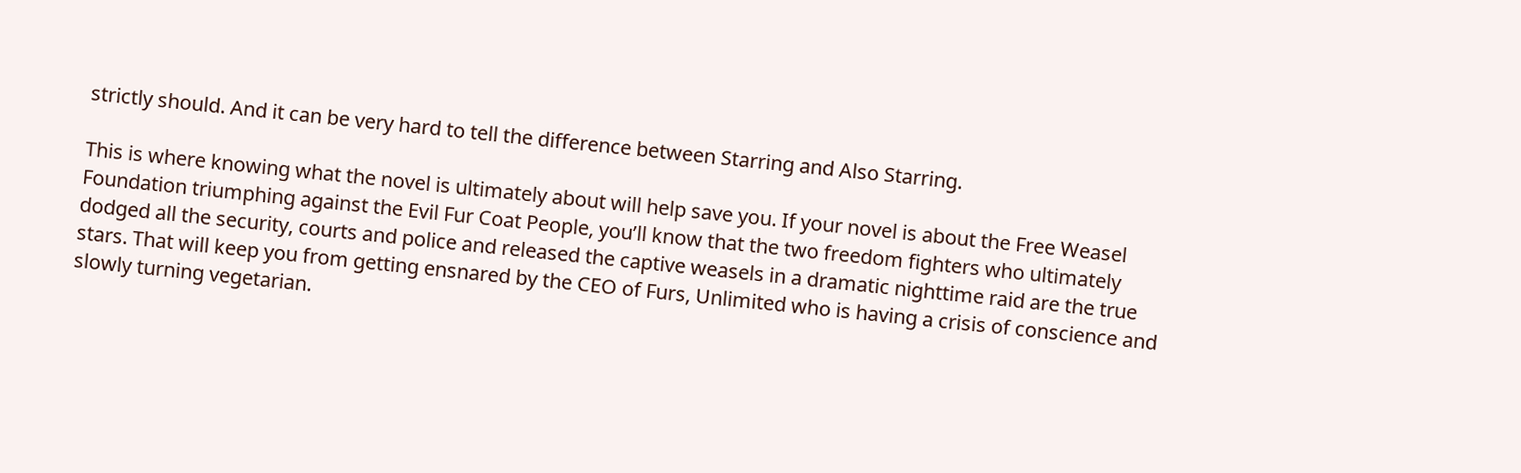strictly should. And it can be very hard to tell the difference between Starring and Also Starring.

This is where knowing what the novel is ultimately about will help save you. If your novel is about the Free Weasel Foundation triumphing against the Evil Fur Coat People, you’ll know that the two freedom fighters who ultimately dodged all the security, courts and police and released the captive weasels in a dramatic nighttime raid are the true stars. That will keep you from getting ensnared by the CEO of Furs, Unlimited who is having a crisis of conscience and slowly turning vegetarian.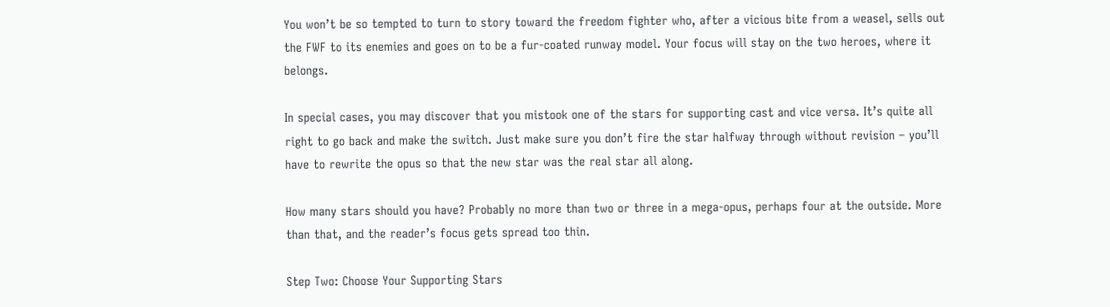You won’t be so tempted to turn to story toward the freedom fighter who, after a vicious bite from a weasel, sells out the FWF to its enemies and goes on to be a fur-coated runway model. Your focus will stay on the two heroes, where it belongs.

In special cases, you may discover that you mistook one of the stars for supporting cast and vice versa. It’s quite all right to go back and make the switch. Just make sure you don’t fire the star halfway through without revision – you’ll have to rewrite the opus so that the new star was the real star all along.

How many stars should you have? Probably no more than two or three in a mega-opus, perhaps four at the outside. More than that, and the reader’s focus gets spread too thin.

Step Two: Choose Your Supporting Stars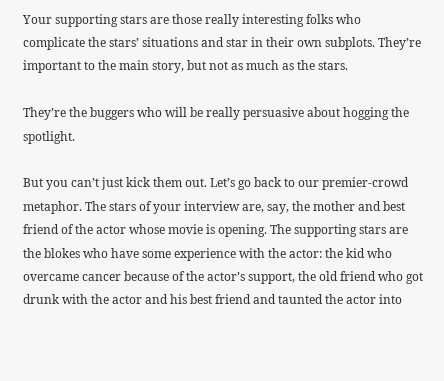Your supporting stars are those really interesting folks who complicate the stars’ situations and star in their own subplots. They’re important to the main story, but not as much as the stars.

They’re the buggers who will be really persuasive about hogging the spotlight.

But you can’t just kick them out. Let’s go back to our premier-crowd metaphor. The stars of your interview are, say, the mother and best friend of the actor whose movie is opening. The supporting stars are the blokes who have some experience with the actor: the kid who overcame cancer because of the actor’s support, the old friend who got drunk with the actor and his best friend and taunted the actor into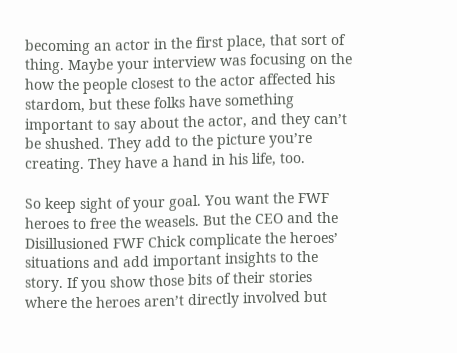becoming an actor in the first place, that sort of thing. Maybe your interview was focusing on the how the people closest to the actor affected his stardom, but these folks have something important to say about the actor, and they can’t be shushed. They add to the picture you’re creating. They have a hand in his life, too.

So keep sight of your goal. You want the FWF heroes to free the weasels. But the CEO and the Disillusioned FWF Chick complicate the heroes’ situations and add important insights to the story. If you show those bits of their stories where the heroes aren’t directly involved but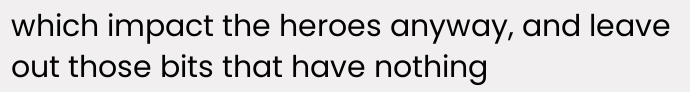which impact the heroes anyway, and leave out those bits that have nothing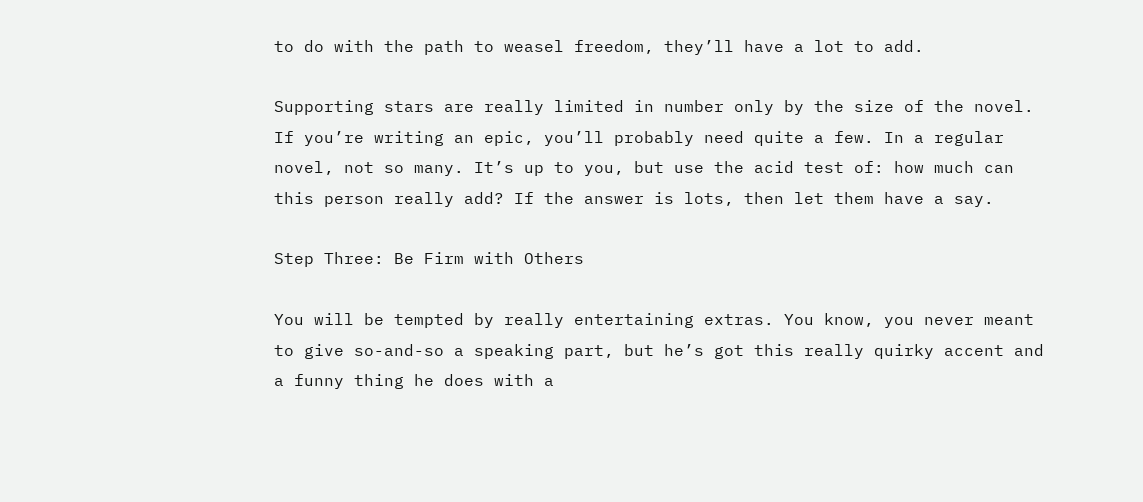to do with the path to weasel freedom, they’ll have a lot to add.

Supporting stars are really limited in number only by the size of the novel. If you’re writing an epic, you’ll probably need quite a few. In a regular novel, not so many. It’s up to you, but use the acid test of: how much can this person really add? If the answer is lots, then let them have a say.

Step Three: Be Firm with Others

You will be tempted by really entertaining extras. You know, you never meant to give so-and-so a speaking part, but he’s got this really quirky accent and a funny thing he does with a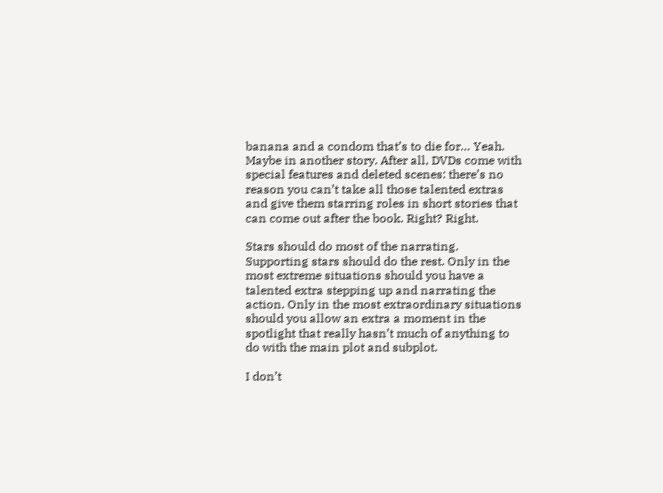banana and a condom that’s to die for… Yeah. Maybe in another story. After all, DVDs come with special features and deleted scenes: there’s no reason you can’t take all those talented extras and give them starring roles in short stories that can come out after the book. Right? Right.

Stars should do most of the narrating. Supporting stars should do the rest. Only in the most extreme situations should you have a talented extra stepping up and narrating the action. Only in the most extraordinary situations should you allow an extra a moment in the spotlight that really hasn’t much of anything to do with the main plot and subplot.

I don’t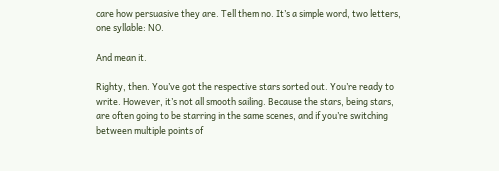care how persuasive they are. Tell them no. It’s a simple word, two letters, one syllable: NO.

And mean it.

Righty, then. You’ve got the respective stars sorted out. You’re ready to write. However, it’s not all smooth sailing. Because the stars, being stars, are often going to be starring in the same scenes, and if you’re switching between multiple points of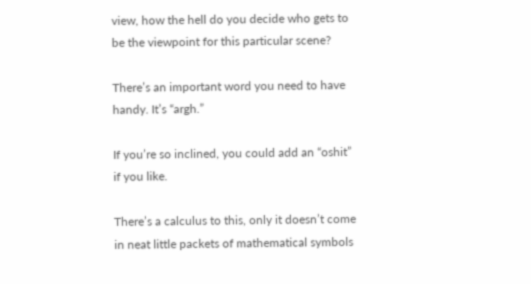view, how the hell do you decide who gets to be the viewpoint for this particular scene?

There’s an important word you need to have handy. It’s “argh.”

If you’re so inclined, you could add an “oshit” if you like.

There’s a calculus to this, only it doesn’t come in neat little packets of mathematical symbols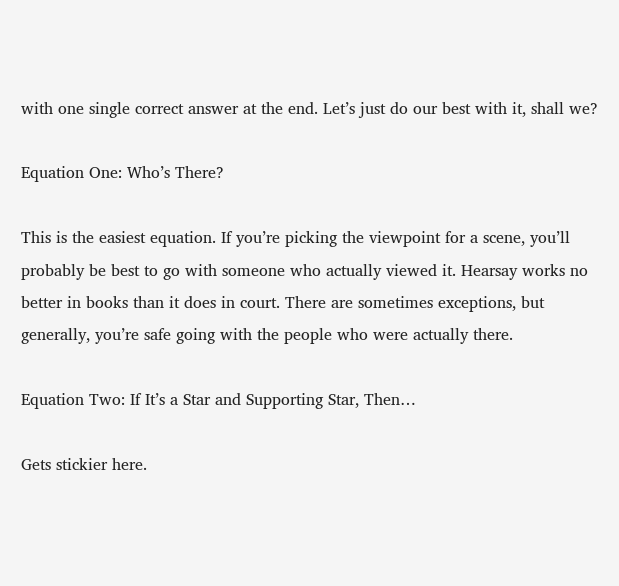with one single correct answer at the end. Let’s just do our best with it, shall we?

Equation One: Who’s There?

This is the easiest equation. If you’re picking the viewpoint for a scene, you’ll probably be best to go with someone who actually viewed it. Hearsay works no better in books than it does in court. There are sometimes exceptions, but generally, you’re safe going with the people who were actually there.

Equation Two: If It’s a Star and Supporting Star, Then…

Gets stickier here.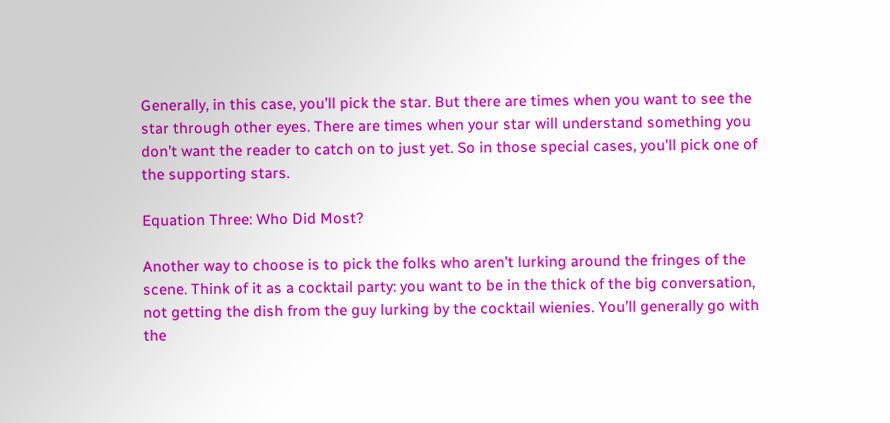Generally, in this case, you’ll pick the star. But there are times when you want to see the star through other eyes. There are times when your star will understand something you don’t want the reader to catch on to just yet. So in those special cases, you’ll pick one of the supporting stars.

Equation Three: Who Did Most?

Another way to choose is to pick the folks who aren’t lurking around the fringes of the scene. Think of it as a cocktail party: you want to be in the thick of the big conversation, not getting the dish from the guy lurking by the cocktail wienies. You’ll generally go with the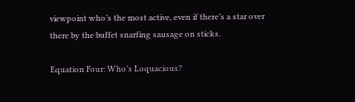viewpoint who’s the most active, even if there’s a star over there by the buffet snarfing sausage on sticks.

Equation Four: Who’s Loquacious?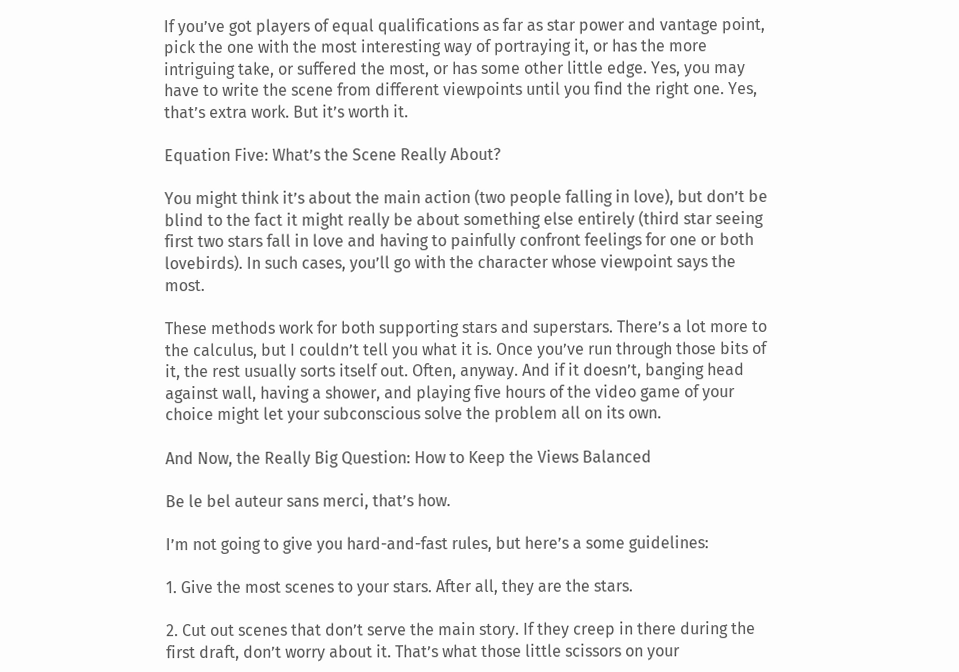If you’ve got players of equal qualifications as far as star power and vantage point, pick the one with the most interesting way of portraying it, or has the more intriguing take, or suffered the most, or has some other little edge. Yes, you may have to write the scene from different viewpoints until you find the right one. Yes, that’s extra work. But it’s worth it.

Equation Five: What’s the Scene Really About?

You might think it’s about the main action (two people falling in love), but don’t be blind to the fact it might really be about something else entirely (third star seeing first two stars fall in love and having to painfully confront feelings for one or both lovebirds). In such cases, you’ll go with the character whose viewpoint says the most.

These methods work for both supporting stars and superstars. There’s a lot more to the calculus, but I couldn’t tell you what it is. Once you’ve run through those bits of it, the rest usually sorts itself out. Often, anyway. And if it doesn’t, banging head against wall, having a shower, and playing five hours of the video game of your choice might let your subconscious solve the problem all on its own.

And Now, the Really Big Question: How to Keep the Views Balanced

Be le bel auteur sans merci, that’s how.

I’m not going to give you hard-and-fast rules, but here’s a some guidelines:

1. Give the most scenes to your stars. After all, they are the stars.

2. Cut out scenes that don’t serve the main story. If they creep in there during the first draft, don’t worry about it. That’s what those little scissors on your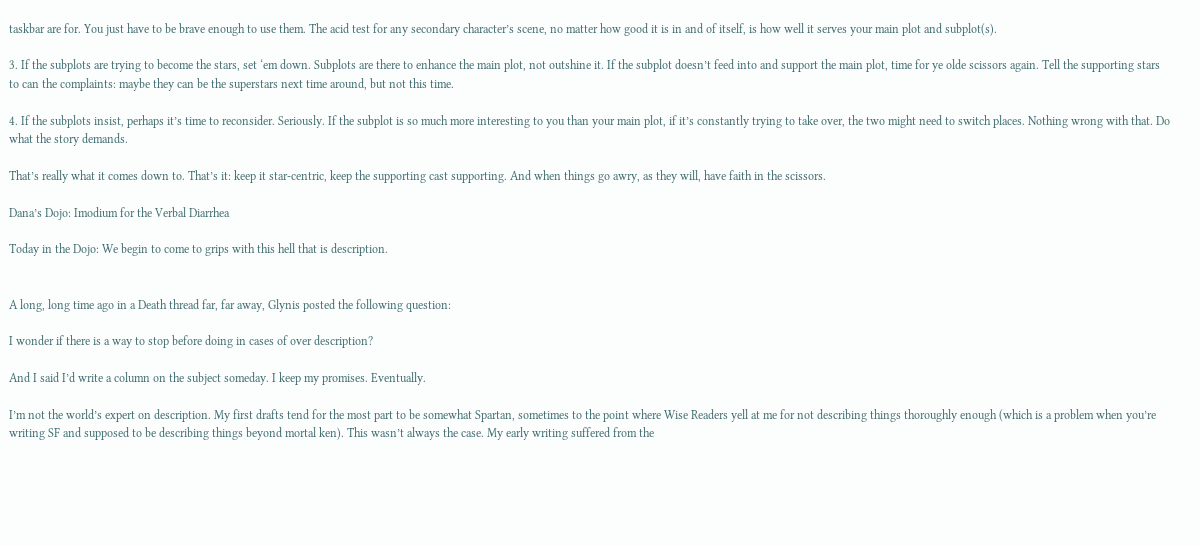taskbar are for. You just have to be brave enough to use them. The acid test for any secondary character’s scene, no matter how good it is in and of itself, is how well it serves your main plot and subplot(s).

3. If the subplots are trying to become the stars, set ‘em down. Subplots are there to enhance the main plot, not outshine it. If the subplot doesn’t feed into and support the main plot, time for ye olde scissors again. Tell the supporting stars to can the complaints: maybe they can be the superstars next time around, but not this time.

4. If the subplots insist, perhaps it’s time to reconsider. Seriously. If the subplot is so much more interesting to you than your main plot, if it’s constantly trying to take over, the two might need to switch places. Nothing wrong with that. Do what the story demands.

That’s really what it comes down to. That’s it: keep it star-centric, keep the supporting cast supporting. And when things go awry, as they will, have faith in the scissors.

Dana’s Dojo: Imodium for the Verbal Diarrhea

Today in the Dojo: We begin to come to grips with this hell that is description.


A long, long time ago in a Death thread far, far away, Glynis posted the following question:

I wonder if there is a way to stop before doing in cases of over description?

And I said I’d write a column on the subject someday. I keep my promises. Eventually.

I’m not the world’s expert on description. My first drafts tend for the most part to be somewhat Spartan, sometimes to the point where Wise Readers yell at me for not describing things thoroughly enough (which is a problem when you’re writing SF and supposed to be describing things beyond mortal ken). This wasn’t always the case. My early writing suffered from the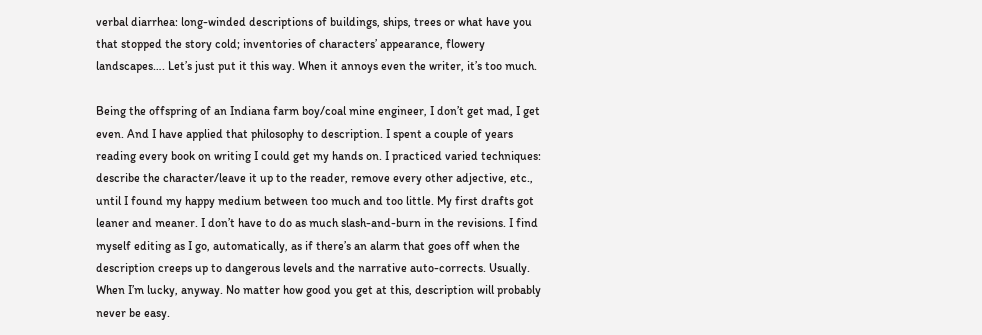verbal diarrhea: long-winded descriptions of buildings, ships, trees or what have you that stopped the story cold; inventories of characters’ appearance, flowery landscapes…. Let’s just put it this way. When it annoys even the writer, it’s too much.

Being the offspring of an Indiana farm boy/coal mine engineer, I don’t get mad, I get even. And I have applied that philosophy to description. I spent a couple of years reading every book on writing I could get my hands on. I practiced varied techniques: describe the character/leave it up to the reader, remove every other adjective, etc., until I found my happy medium between too much and too little. My first drafts got leaner and meaner. I don’t have to do as much slash-and-burn in the revisions. I find myself editing as I go, automatically, as if there’s an alarm that goes off when the description creeps up to dangerous levels and the narrative auto-corrects. Usually. When I’m lucky, anyway. No matter how good you get at this, description will probably never be easy.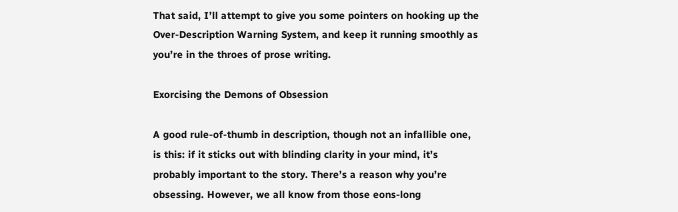That said, I’ll attempt to give you some pointers on hooking up the Over-Description Warning System, and keep it running smoothly as you’re in the throes of prose writing.

Exorcising the Demons of Obsession

A good rule-of-thumb in description, though not an infallible one, is this: if it sticks out with blinding clarity in your mind, it’s probably important to the story. There’s a reason why you’re obsessing. However, we all know from those eons-long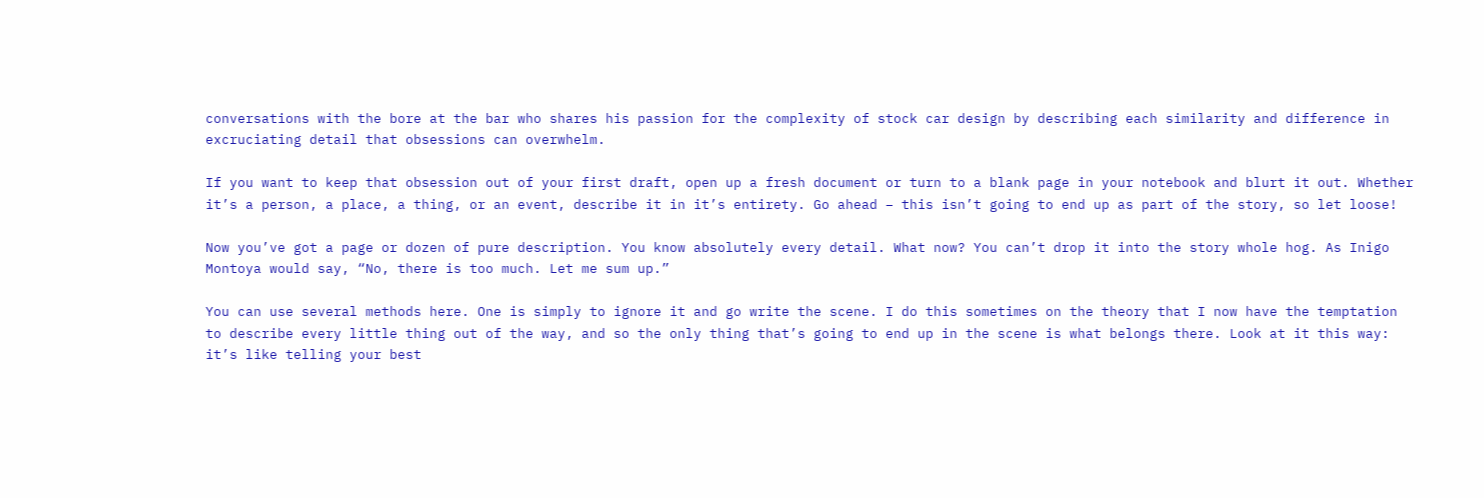conversations with the bore at the bar who shares his passion for the complexity of stock car design by describing each similarity and difference in excruciating detail that obsessions can overwhelm.

If you want to keep that obsession out of your first draft, open up a fresh document or turn to a blank page in your notebook and blurt it out. Whether it’s a person, a place, a thing, or an event, describe it in it’s entirety. Go ahead – this isn’t going to end up as part of the story, so let loose!

Now you’ve got a page or dozen of pure description. You know absolutely every detail. What now? You can’t drop it into the story whole hog. As Inigo Montoya would say, “No, there is too much. Let me sum up.”

You can use several methods here. One is simply to ignore it and go write the scene. I do this sometimes on the theory that I now have the temptation to describe every little thing out of the way, and so the only thing that’s going to end up in the scene is what belongs there. Look at it this way: it’s like telling your best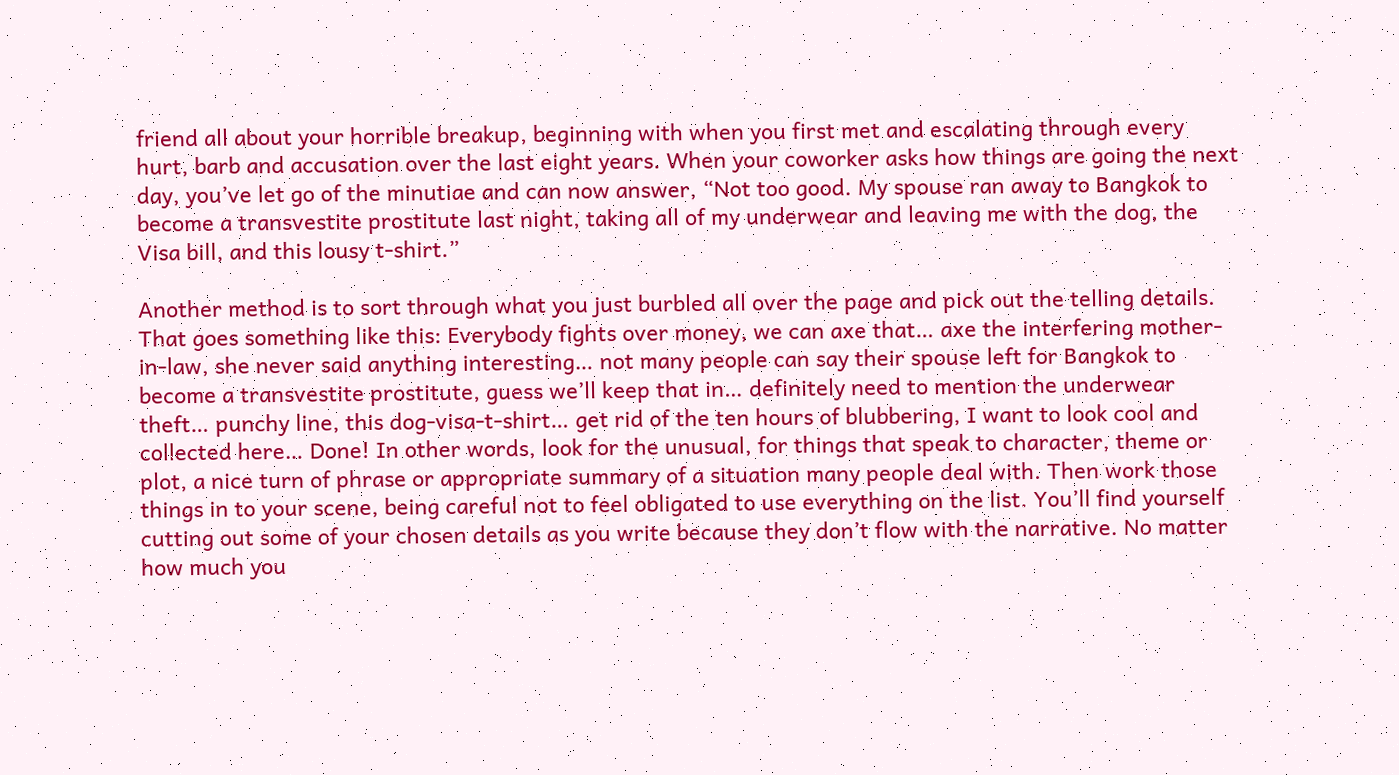friend all about your horrible breakup, beginning with when you first met and escalating through every hurt, barb and accusation over the last eight years. When your coworker asks how things are going the next day, you’ve let go of the minutiae and can now answer, “Not too good. My spouse ran away to Bangkok to become a transvestite prostitute last night, taking all of my underwear and leaving me with the dog, the Visa bill, and this lousy t-shirt.”

Another method is to sort through what you just burbled all over the page and pick out the telling details. That goes something like this: Everybody fights over money, we can axe that… axe the interfering mother-in-law, she never said anything interesting… not many people can say their spouse left for Bangkok to become a transvestite prostitute, guess we’ll keep that in… definitely need to mention the underwear theft… punchy line, this dog-visa-t-shirt… get rid of the ten hours of blubbering, I want to look cool and collected here… Done! In other words, look for the unusual, for things that speak to character, theme or plot, a nice turn of phrase or appropriate summary of a situation many people deal with. Then work those things in to your scene, being careful not to feel obligated to use everything on the list. You’ll find yourself cutting out some of your chosen details as you write because they don’t flow with the narrative. No matter how much you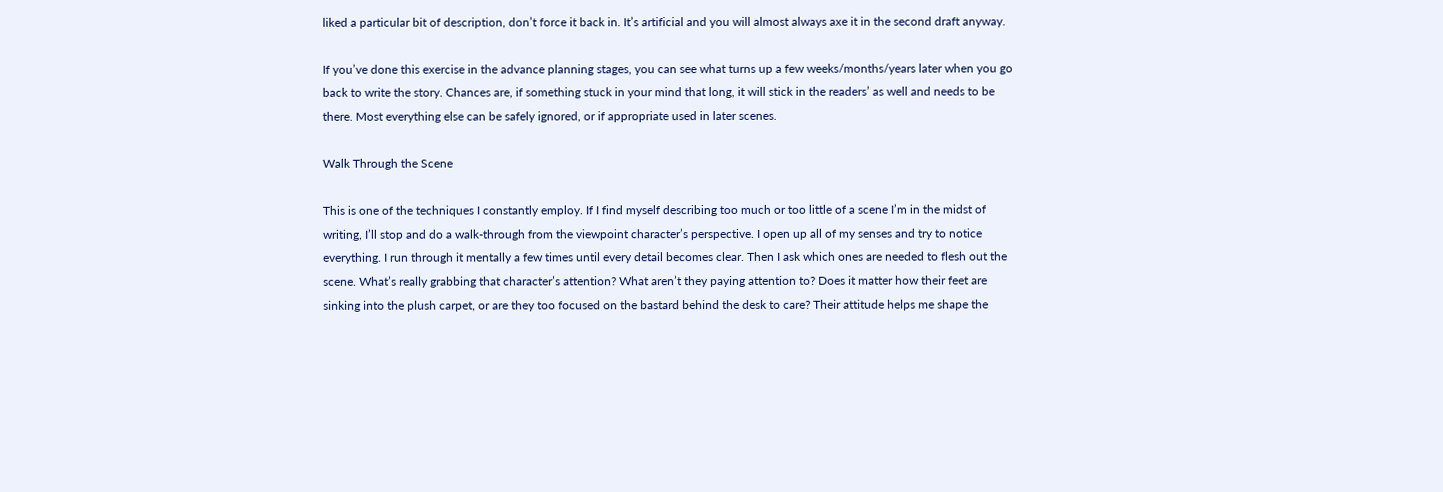liked a particular bit of description, don’t force it back in. It’s artificial and you will almost always axe it in the second draft anyway.

If you’ve done this exercise in the advance planning stages, you can see what turns up a few weeks/months/years later when you go back to write the story. Chances are, if something stuck in your mind that long, it will stick in the readers’ as well and needs to be there. Most everything else can be safely ignored, or if appropriate used in later scenes.

Walk Through the Scene

This is one of the techniques I constantly employ. If I find myself describing too much or too little of a scene I’m in the midst of writing, I’ll stop and do a walk-through from the viewpoint character’s perspective. I open up all of my senses and try to notice everything. I run through it mentally a few times until every detail becomes clear. Then I ask which ones are needed to flesh out the scene. What’s really grabbing that character’s attention? What aren’t they paying attention to? Does it matter how their feet are sinking into the plush carpet, or are they too focused on the bastard behind the desk to care? Their attitude helps me shape the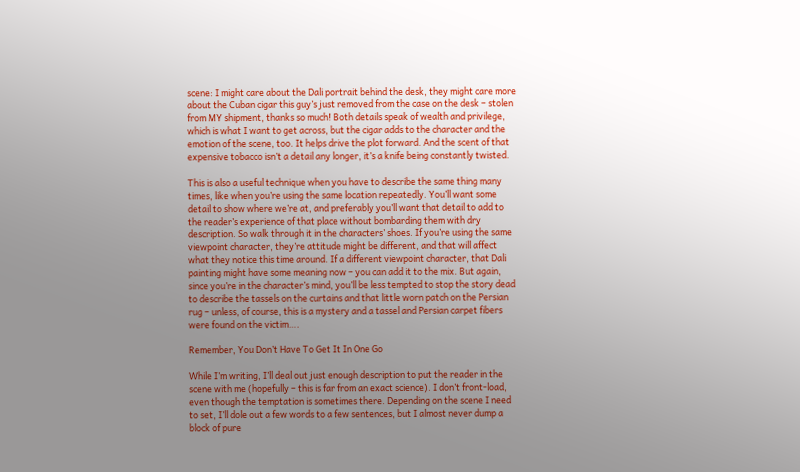scene: I might care about the Dali portrait behind the desk, they might care more about the Cuban cigar this guy’s just removed from the case on the desk – stolen from MY shipment, thanks so much! Both details speak of wealth and privilege, which is what I want to get across, but the cigar adds to the character and the emotion of the scene, too. It helps drive the plot forward. And the scent of that expensive tobacco isn’t a detail any longer, it’s a knife being constantly twisted.

This is also a useful technique when you have to describe the same thing many times, like when you’re using the same location repeatedly. You’ll want some detail to show where we’re at, and preferably you’ll want that detail to add to the reader’s experience of that place without bombarding them with dry description. So walk through it in the characters’ shoes. If you’re using the same viewpoint character, they’re attitude might be different, and that will affect what they notice this time around. If a different viewpoint character, that Dali painting might have some meaning now – you can add it to the mix. But again, since you’re in the character’s mind, you’ll be less tempted to stop the story dead to describe the tassels on the curtains and that little worn patch on the Persian rug – unless, of course, this is a mystery and a tassel and Persian carpet fibers were found on the victim….

Remember, You Don’t Have To Get It In One Go

While I’m writing, I’ll deal out just enough description to put the reader in the scene with me (hopefully – this is far from an exact science). I don’t front-load, even though the temptation is sometimes there. Depending on the scene I need to set, I’ll dole out a few words to a few sentences, but I almost never dump a block of pure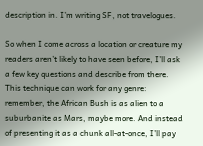description in. I’m writing SF, not travelogues.

So when I come across a location or creature my readers aren’t likely to have seen before, I’ll ask a few key questions and describe from there. This technique can work for any genre: remember, the African Bush is as alien to a suburbanite as Mars, maybe more. And instead of presenting it as a chunk all-at-once, I’ll pay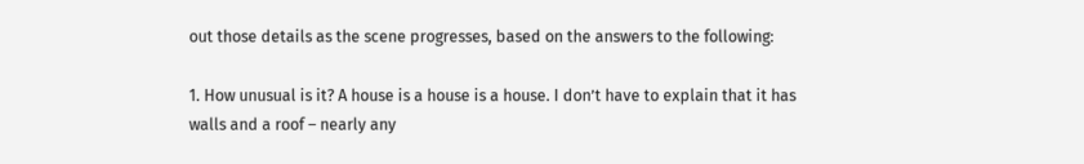out those details as the scene progresses, based on the answers to the following:

1. How unusual is it? A house is a house is a house. I don’t have to explain that it has walls and a roof – nearly any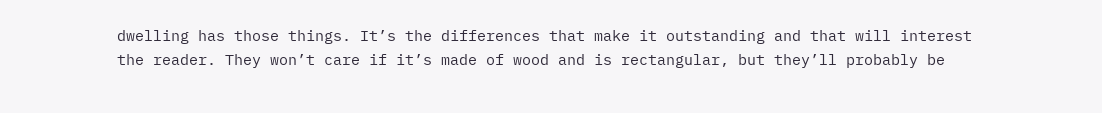dwelling has those things. It’s the differences that make it outstanding and that will interest the reader. They won’t care if it’s made of wood and is rectangular, but they’ll probably be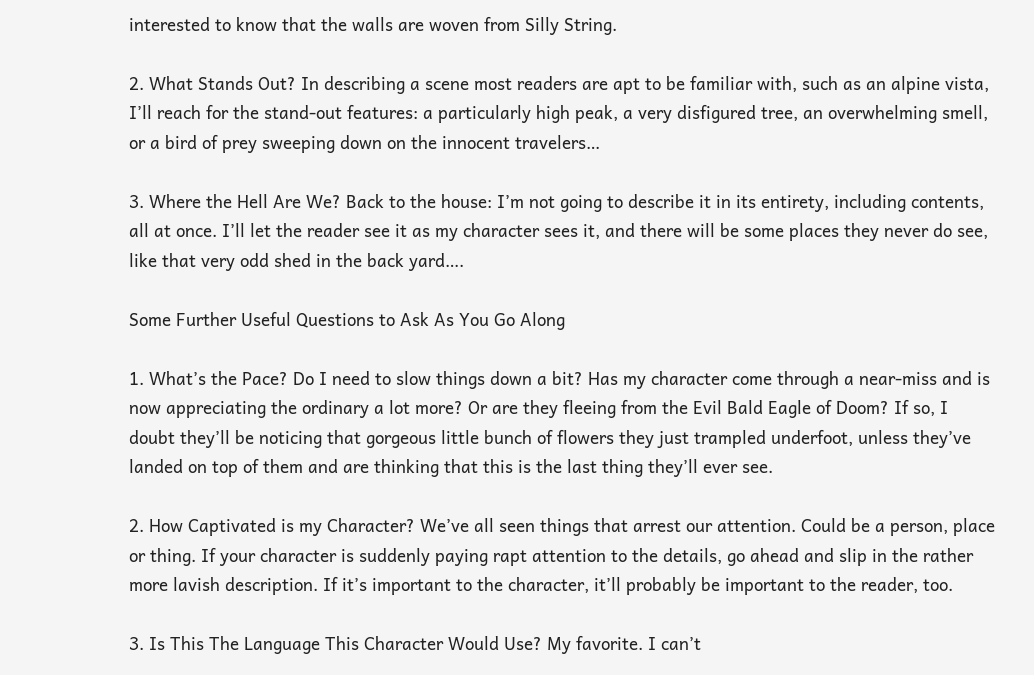interested to know that the walls are woven from Silly String.

2. What Stands Out? In describing a scene most readers are apt to be familiar with, such as an alpine vista, I’ll reach for the stand-out features: a particularly high peak, a very disfigured tree, an overwhelming smell, or a bird of prey sweeping down on the innocent travelers…

3. Where the Hell Are We? Back to the house: I’m not going to describe it in its entirety, including contents, all at once. I’ll let the reader see it as my character sees it, and there will be some places they never do see, like that very odd shed in the back yard….

Some Further Useful Questions to Ask As You Go Along

1. What’s the Pace? Do I need to slow things down a bit? Has my character come through a near-miss and is now appreciating the ordinary a lot more? Or are they fleeing from the Evil Bald Eagle of Doom? If so, I doubt they’ll be noticing that gorgeous little bunch of flowers they just trampled underfoot, unless they’ve landed on top of them and are thinking that this is the last thing they’ll ever see.

2. How Captivated is my Character? We’ve all seen things that arrest our attention. Could be a person, place or thing. If your character is suddenly paying rapt attention to the details, go ahead and slip in the rather more lavish description. If it’s important to the character, it’ll probably be important to the reader, too.

3. Is This The Language This Character Would Use? My favorite. I can’t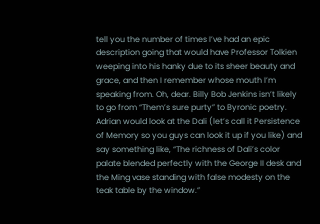tell you the number of times I’ve had an epic description going that would have Professor Tolkien weeping into his hanky due to its sheer beauty and grace, and then I remember whose mouth I’m speaking from. Oh, dear. Billy Bob Jenkins isn’t likely to go from “Them’s sure purty” to Byronic poetry. Adrian would look at the Dali (let’s call it Persistence of Memory so you guys can look it up if you like) and say something like, “The richness of Dali’s color palate blended perfectly with the George II desk and the Ming vase standing with false modesty on the teak table by the window.”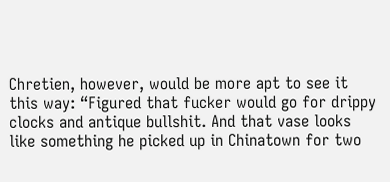Chretien, however, would be more apt to see it this way: “Figured that fucker would go for drippy clocks and antique bullshit. And that vase looks like something he picked up in Chinatown for two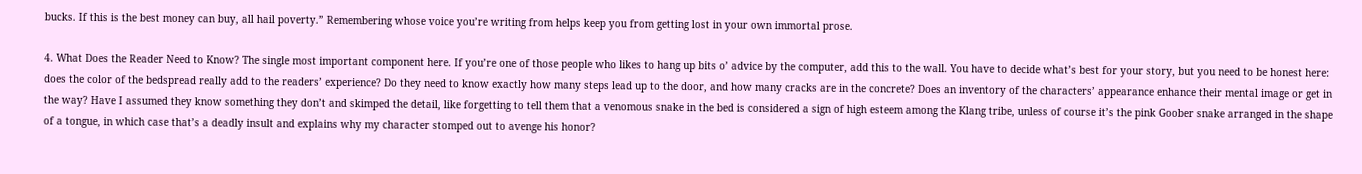bucks. If this is the best money can buy, all hail poverty.” Remembering whose voice you’re writing from helps keep you from getting lost in your own immortal prose.

4. What Does the Reader Need to Know? The single most important component here. If you’re one of those people who likes to hang up bits o’ advice by the computer, add this to the wall. You have to decide what’s best for your story, but you need to be honest here: does the color of the bedspread really add to the readers’ experience? Do they need to know exactly how many steps lead up to the door, and how many cracks are in the concrete? Does an inventory of the characters’ appearance enhance their mental image or get in the way? Have I assumed they know something they don’t and skimped the detail, like forgetting to tell them that a venomous snake in the bed is considered a sign of high esteem among the Klang tribe, unless of course it’s the pink Goober snake arranged in the shape of a tongue, in which case that’s a deadly insult and explains why my character stomped out to avenge his honor?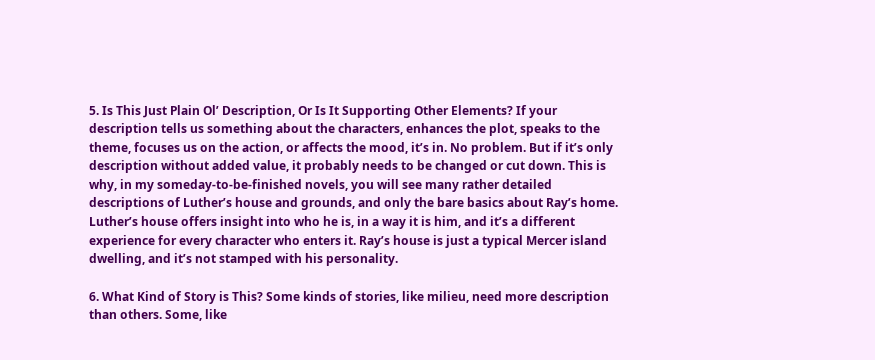5. Is This Just Plain Ol’ Description, Or Is It Supporting Other Elements? If your description tells us something about the characters, enhances the plot, speaks to the theme, focuses us on the action, or affects the mood, it’s in. No problem. But if it’s only description without added value, it probably needs to be changed or cut down. This is why, in my someday-to-be-finished novels, you will see many rather detailed descriptions of Luther’s house and grounds, and only the bare basics about Ray’s home. Luther’s house offers insight into who he is, in a way it is him, and it’s a different experience for every character who enters it. Ray’s house is just a typical Mercer island dwelling, and it’s not stamped with his personality.

6. What Kind of Story is This? Some kinds of stories, like milieu, need more description than others. Some, like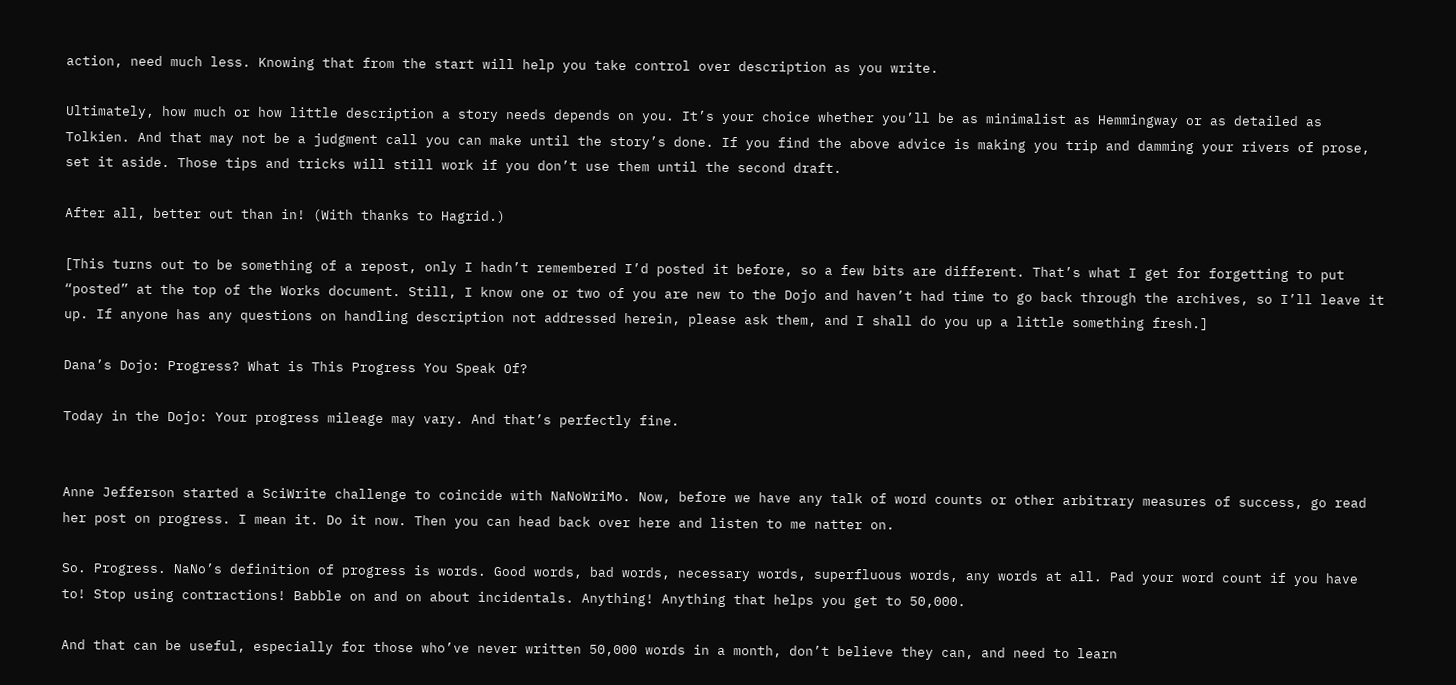action, need much less. Knowing that from the start will help you take control over description as you write.

Ultimately, how much or how little description a story needs depends on you. It’s your choice whether you’ll be as minimalist as Hemmingway or as detailed as Tolkien. And that may not be a judgment call you can make until the story’s done. If you find the above advice is making you trip and damming your rivers of prose, set it aside. Those tips and tricks will still work if you don’t use them until the second draft.

After all, better out than in! (With thanks to Hagrid.)

[This turns out to be something of a repost, only I hadn’t remembered I’d posted it before, so a few bits are different. That’s what I get for forgetting to put “posted” at the top of the Works document. Still, I know one or two of you are new to the Dojo and haven’t had time to go back through the archives, so I’ll leave it up. If anyone has any questions on handling description not addressed herein, please ask them, and I shall do you up a little something fresh.]

Dana’s Dojo: Progress? What is This Progress You Speak Of?

Today in the Dojo: Your progress mileage may vary. And that’s perfectly fine.


Anne Jefferson started a SciWrite challenge to coincide with NaNoWriMo. Now, before we have any talk of word counts or other arbitrary measures of success, go read her post on progress. I mean it. Do it now. Then you can head back over here and listen to me natter on.

So. Progress. NaNo’s definition of progress is words. Good words, bad words, necessary words, superfluous words, any words at all. Pad your word count if you have to! Stop using contractions! Babble on and on about incidentals. Anything! Anything that helps you get to 50,000.

And that can be useful, especially for those who’ve never written 50,000 words in a month, don’t believe they can, and need to learn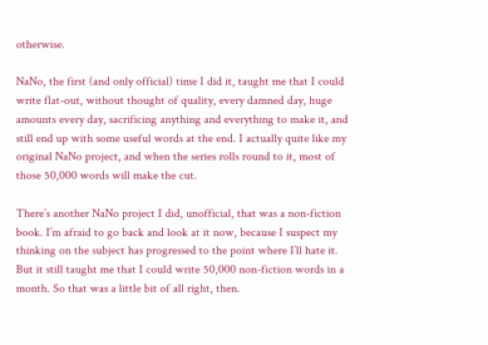otherwise.

NaNo, the first (and only official) time I did it, taught me that I could write flat-out, without thought of quality, every damned day, huge amounts every day, sacrificing anything and everything to make it, and still end up with some useful words at the end. I actually quite like my original NaNo project, and when the series rolls round to it, most of those 50,000 words will make the cut.

There’s another NaNo project I did, unofficial, that was a non-fiction book. I’m afraid to go back and look at it now, because I suspect my thinking on the subject has progressed to the point where I’ll hate it. But it still taught me that I could write 50,000 non-fiction words in a month. So that was a little bit of all right, then.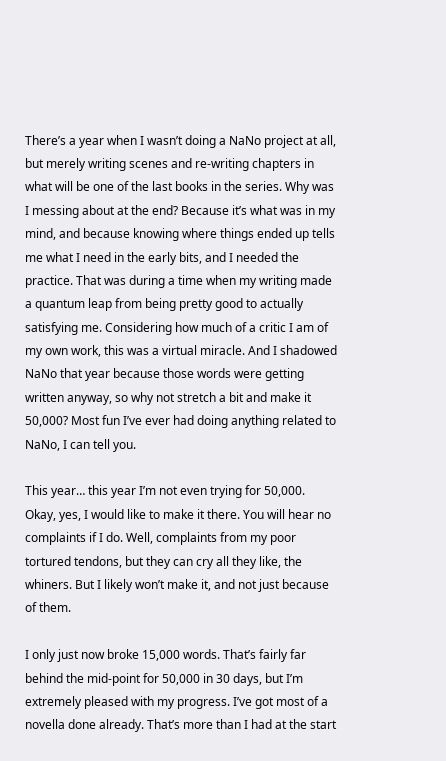There’s a year when I wasn’t doing a NaNo project at all, but merely writing scenes and re-writing chapters in what will be one of the last books in the series. Why was I messing about at the end? Because it’s what was in my mind, and because knowing where things ended up tells me what I need in the early bits, and I needed the practice. That was during a time when my writing made a quantum leap from being pretty good to actually satisfying me. Considering how much of a critic I am of my own work, this was a virtual miracle. And I shadowed NaNo that year because those words were getting written anyway, so why not stretch a bit and make it 50,000? Most fun I’ve ever had doing anything related to NaNo, I can tell you.

This year… this year I’m not even trying for 50,000. Okay, yes, I would like to make it there. You will hear no complaints if I do. Well, complaints from my poor tortured tendons, but they can cry all they like, the whiners. But I likely won’t make it, and not just because of them.

I only just now broke 15,000 words. That’s fairly far behind the mid-point for 50,000 in 30 days, but I’m extremely pleased with my progress. I’ve got most of a novella done already. That’s more than I had at the start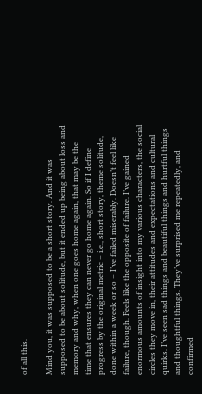of all this.

Mind you, it was supposed to be a short story. And it was supposed to be about solitude, but it ended up being about loss and memory and why, when one goes home again, that may be the time that ensures they can never go home again. So if I define progress by the original metric – i.e., short story, theme solitude, done within a week or so – I’ve failed miserably. Doesn’t feel like failure, though. Feels like the opposite of failure. I’ve gained enormous amounts of insight into my various characters, the social circles they move in, their attitudes and expectations and cultural quirks. I’ve seen sad things and beautiful things and hurtful things and thoughtful things. They’ve surprised me repeatedly, and confirmed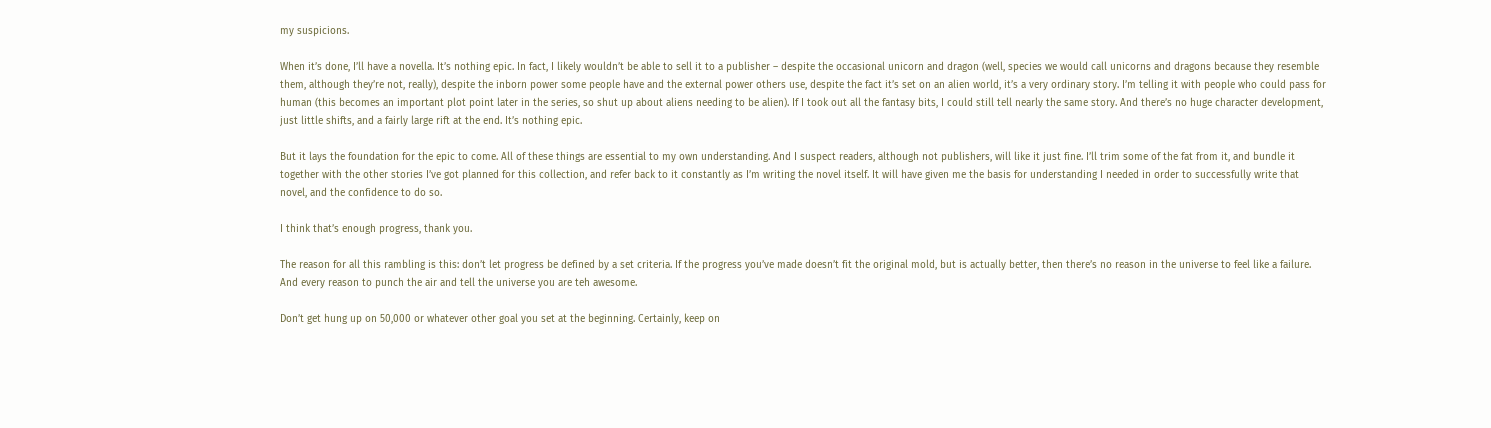my suspicions.

When it’s done, I’ll have a novella. It’s nothing epic. In fact, I likely wouldn’t be able to sell it to a publisher – despite the occasional unicorn and dragon (well, species we would call unicorns and dragons because they resemble them, although they’re not, really), despite the inborn power some people have and the external power others use, despite the fact it’s set on an alien world, it’s a very ordinary story. I’m telling it with people who could pass for human (this becomes an important plot point later in the series, so shut up about aliens needing to be alien). If I took out all the fantasy bits, I could still tell nearly the same story. And there’s no huge character development, just little shifts, and a fairly large rift at the end. It’s nothing epic.

But it lays the foundation for the epic to come. All of these things are essential to my own understanding. And I suspect readers, although not publishers, will like it just fine. I’ll trim some of the fat from it, and bundle it together with the other stories I’ve got planned for this collection, and refer back to it constantly as I’m writing the novel itself. It will have given me the basis for understanding I needed in order to successfully write that novel, and the confidence to do so.

I think that’s enough progress, thank you.

The reason for all this rambling is this: don’t let progress be defined by a set criteria. If the progress you’ve made doesn’t fit the original mold, but is actually better, then there’s no reason in the universe to feel like a failure. And every reason to punch the air and tell the universe you are teh awesome.

Don’t get hung up on 50,000 or whatever other goal you set at the beginning. Certainly, keep on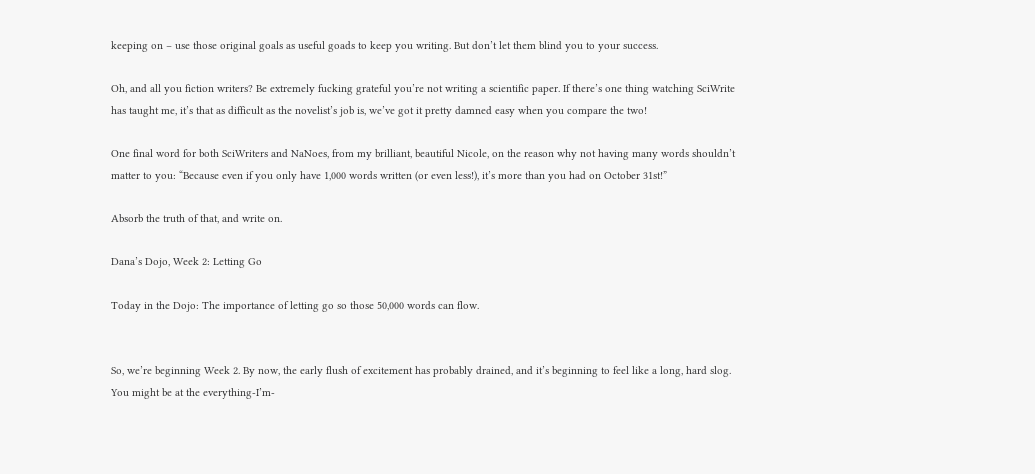keeping on – use those original goals as useful goads to keep you writing. But don’t let them blind you to your success.

Oh, and all you fiction writers? Be extremely fucking grateful you’re not writing a scientific paper. If there’s one thing watching SciWrite has taught me, it’s that as difficult as the novelist’s job is, we’ve got it pretty damned easy when you compare the two!

One final word for both SciWriters and NaNoes, from my brilliant, beautiful Nicole, on the reason why not having many words shouldn’t matter to you: “Because even if you only have 1,000 words written (or even less!), it’s more than you had on October 31st!”

Absorb the truth of that, and write on.

Dana’s Dojo, Week 2: Letting Go

Today in the Dojo: The importance of letting go so those 50,000 words can flow.


So, we’re beginning Week 2. By now, the early flush of excitement has probably drained, and it’s beginning to feel like a long, hard slog. You might be at the everything-I’m-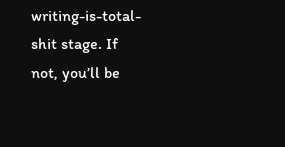writing-is-total-shit stage. If not, you’ll be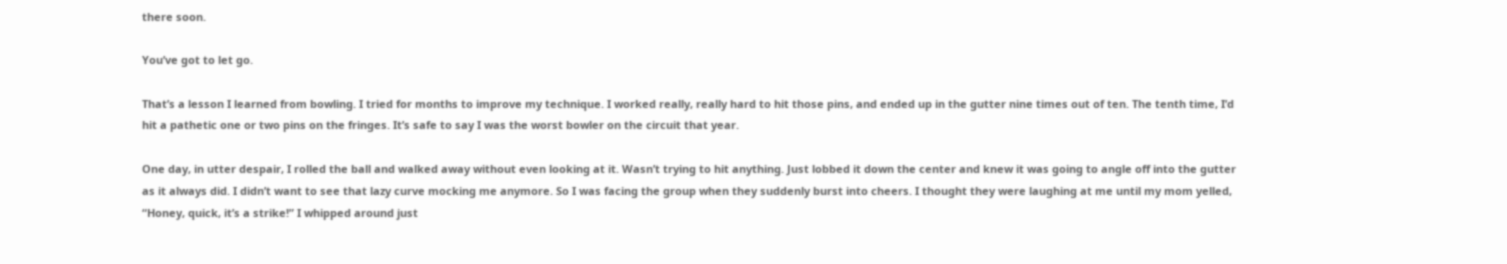there soon.

You’ve got to let go.

That’s a lesson I learned from bowling. I tried for months to improve my technique. I worked really, really hard to hit those pins, and ended up in the gutter nine times out of ten. The tenth time, I’d hit a pathetic one or two pins on the fringes. It’s safe to say I was the worst bowler on the circuit that year.

One day, in utter despair, I rolled the ball and walked away without even looking at it. Wasn’t trying to hit anything. Just lobbed it down the center and knew it was going to angle off into the gutter as it always did. I didn’t want to see that lazy curve mocking me anymore. So I was facing the group when they suddenly burst into cheers. I thought they were laughing at me until my mom yelled, “Honey, quick, it’s a strike!” I whipped around just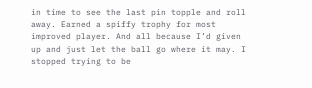in time to see the last pin topple and roll away. Earned a spiffy trophy for most improved player. And all because I’d given up and just let the ball go where it may. I stopped trying to be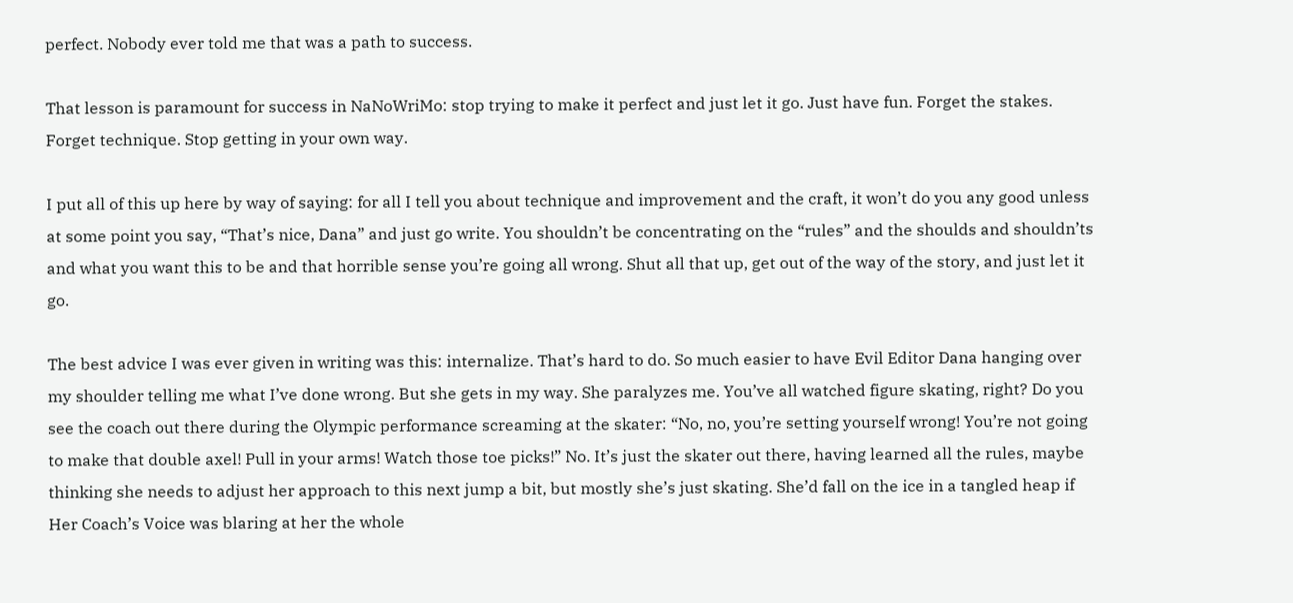perfect. Nobody ever told me that was a path to success.

That lesson is paramount for success in NaNoWriMo: stop trying to make it perfect and just let it go. Just have fun. Forget the stakes. Forget technique. Stop getting in your own way.

I put all of this up here by way of saying: for all I tell you about technique and improvement and the craft, it won’t do you any good unless at some point you say, “That’s nice, Dana” and just go write. You shouldn’t be concentrating on the “rules” and the shoulds and shouldn’ts and what you want this to be and that horrible sense you’re going all wrong. Shut all that up, get out of the way of the story, and just let it go.

The best advice I was ever given in writing was this: internalize. That’s hard to do. So much easier to have Evil Editor Dana hanging over my shoulder telling me what I’ve done wrong. But she gets in my way. She paralyzes me. You’ve all watched figure skating, right? Do you see the coach out there during the Olympic performance screaming at the skater: “No, no, you’re setting yourself wrong! You’re not going to make that double axel! Pull in your arms! Watch those toe picks!” No. It’s just the skater out there, having learned all the rules, maybe thinking she needs to adjust her approach to this next jump a bit, but mostly she’s just skating. She’d fall on the ice in a tangled heap if Her Coach’s Voice was blaring at her the whole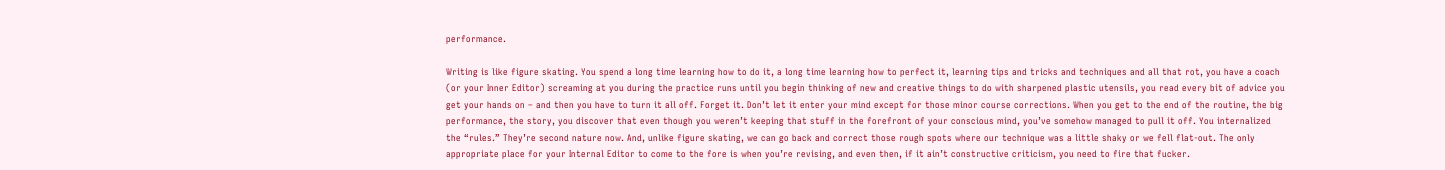performance.

Writing is like figure skating. You spend a long time learning how to do it, a long time learning how to perfect it, learning tips and tricks and techniques and all that rot, you have a coach (or your Inner Editor) screaming at you during the practice runs until you begin thinking of new and creative things to do with sharpened plastic utensils, you read every bit of advice you get your hands on – and then you have to turn it all off. Forget it. Don’t let it enter your mind except for those minor course corrections. When you get to the end of the routine, the big performance, the story, you discover that even though you weren’t keeping that stuff in the forefront of your conscious mind, you’ve somehow managed to pull it off. You internalized the “rules.” They’re second nature now. And, unlike figure skating, we can go back and correct those rough spots where our technique was a little shaky or we fell flat-out. The only appropriate place for your Internal Editor to come to the fore is when you’re revising, and even then, if it ain’t constructive criticism, you need to fire that fucker.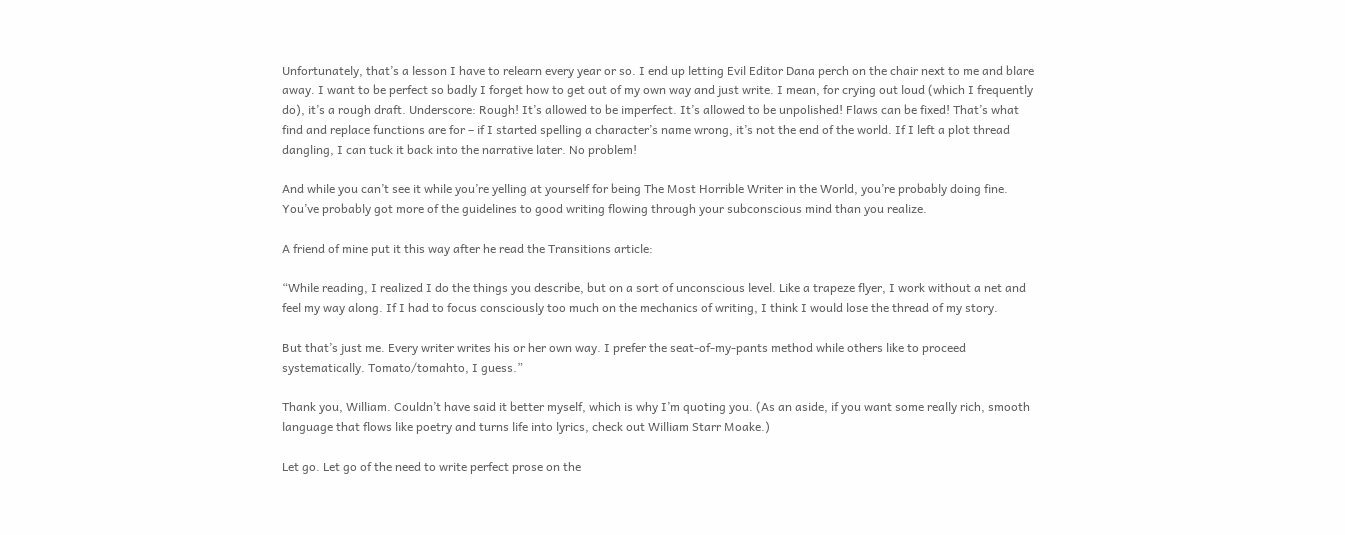Unfortunately, that’s a lesson I have to relearn every year or so. I end up letting Evil Editor Dana perch on the chair next to me and blare away. I want to be perfect so badly I forget how to get out of my own way and just write. I mean, for crying out loud (which I frequently do), it’s a rough draft. Underscore: Rough! It’s allowed to be imperfect. It’s allowed to be unpolished! Flaws can be fixed! That’s what find and replace functions are for – if I started spelling a character’s name wrong, it’s not the end of the world. If I left a plot thread dangling, I can tuck it back into the narrative later. No problem!

And while you can’t see it while you’re yelling at yourself for being The Most Horrible Writer in the World, you’re probably doing fine. You’ve probably got more of the guidelines to good writing flowing through your subconscious mind than you realize.

A friend of mine put it this way after he read the Transitions article:

“While reading, I realized I do the things you describe, but on a sort of unconscious level. Like a trapeze flyer, I work without a net and feel my way along. If I had to focus consciously too much on the mechanics of writing, I think I would lose the thread of my story.

But that’s just me. Every writer writes his or her own way. I prefer the seat-of-my-pants method while others like to proceed systematically. Tomato/tomahto, I guess.”

Thank you, William. Couldn’t have said it better myself, which is why I’m quoting you. (As an aside, if you want some really rich, smooth language that flows like poetry and turns life into lyrics, check out William Starr Moake.)

Let go. Let go of the need to write perfect prose on the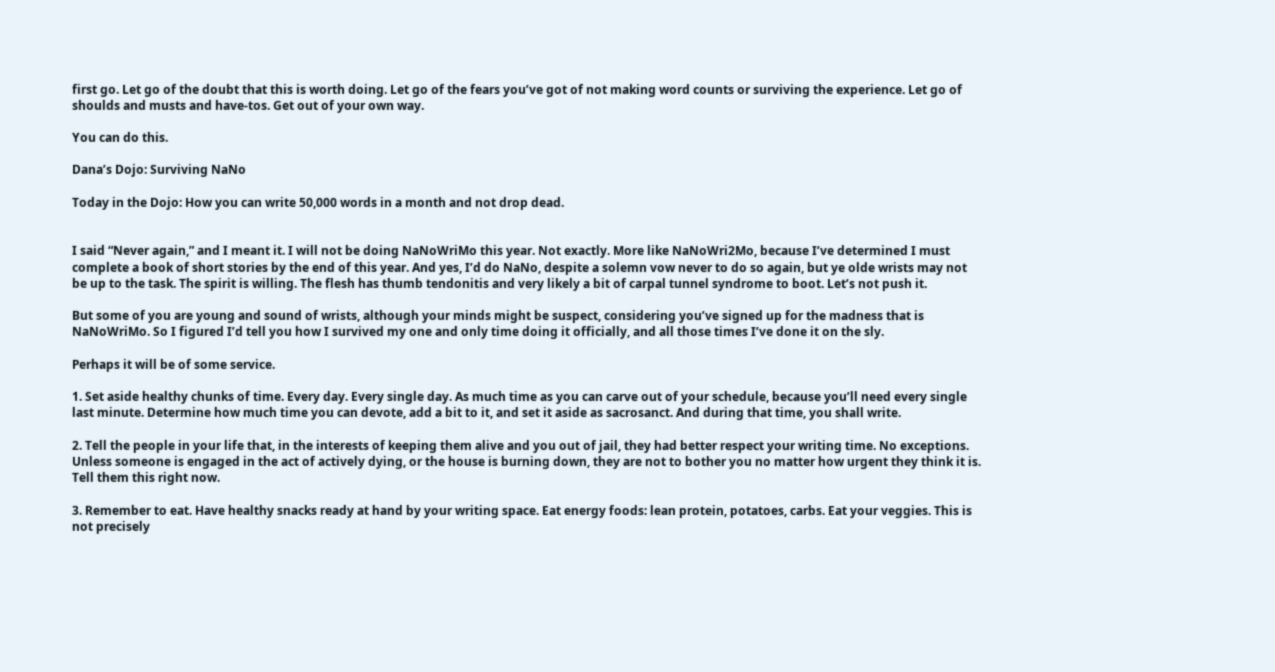first go. Let go of the doubt that this is worth doing. Let go of the fears you’ve got of not making word counts or surviving the experience. Let go of shoulds and musts and have-tos. Get out of your own way.

You can do this.

Dana’s Dojo: Surviving NaNo

Today in the Dojo: How you can write 50,000 words in a month and not drop dead.


I said “Never again,” and I meant it. I will not be doing NaNoWriMo this year. Not exactly. More like NaNoWri2Mo, because I’ve determined I must complete a book of short stories by the end of this year. And yes, I’d do NaNo, despite a solemn vow never to do so again, but ye olde wrists may not be up to the task. The spirit is willing. The flesh has thumb tendonitis and very likely a bit of carpal tunnel syndrome to boot. Let’s not push it.

But some of you are young and sound of wrists, although your minds might be suspect, considering you’ve signed up for the madness that is NaNoWriMo. So I figured I’d tell you how I survived my one and only time doing it officially, and all those times I’ve done it on the sly.

Perhaps it will be of some service.

1. Set aside healthy chunks of time. Every day. Every single day. As much time as you can carve out of your schedule, because you’ll need every single last minute. Determine how much time you can devote, add a bit to it, and set it aside as sacrosanct. And during that time, you shall write.

2. Tell the people in your life that, in the interests of keeping them alive and you out of jail, they had better respect your writing time. No exceptions. Unless someone is engaged in the act of actively dying, or the house is burning down, they are not to bother you no matter how urgent they think it is. Tell them this right now.

3. Remember to eat. Have healthy snacks ready at hand by your writing space. Eat energy foods: lean protein, potatoes, carbs. Eat your veggies. This is not precisely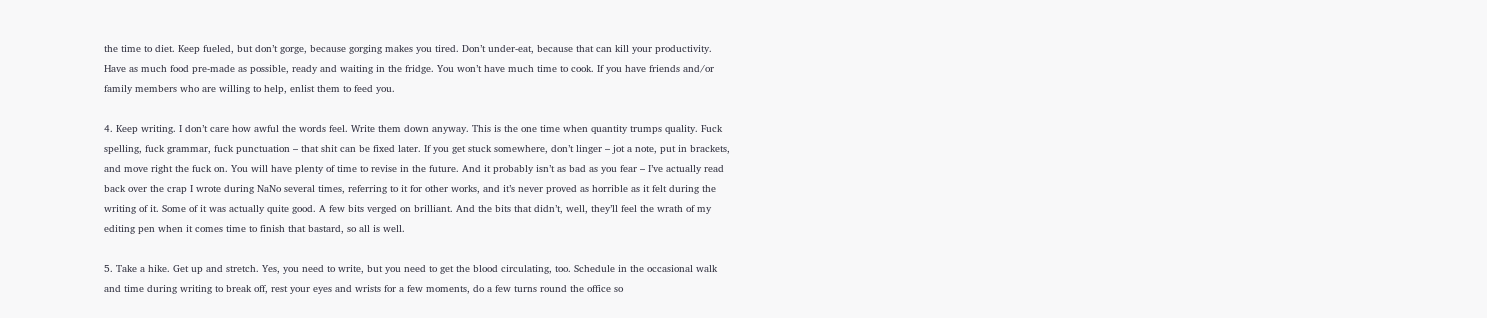the time to diet. Keep fueled, but don’t gorge, because gorging makes you tired. Don’t under-eat, because that can kill your productivity. Have as much food pre-made as possible, ready and waiting in the fridge. You won’t have much time to cook. If you have friends and/or family members who are willing to help, enlist them to feed you.

4. Keep writing. I don’t care how awful the words feel. Write them down anyway. This is the one time when quantity trumps quality. Fuck spelling, fuck grammar, fuck punctuation – that shit can be fixed later. If you get stuck somewhere, don’t linger – jot a note, put in brackets, and move right the fuck on. You will have plenty of time to revise in the future. And it probably isn’t as bad as you fear – I’ve actually read back over the crap I wrote during NaNo several times, referring to it for other works, and it’s never proved as horrible as it felt during the writing of it. Some of it was actually quite good. A few bits verged on brilliant. And the bits that didn’t, well, they’ll feel the wrath of my editing pen when it comes time to finish that bastard, so all is well.

5. Take a hike. Get up and stretch. Yes, you need to write, but you need to get the blood circulating, too. Schedule in the occasional walk and time during writing to break off, rest your eyes and wrists for a few moments, do a few turns round the office so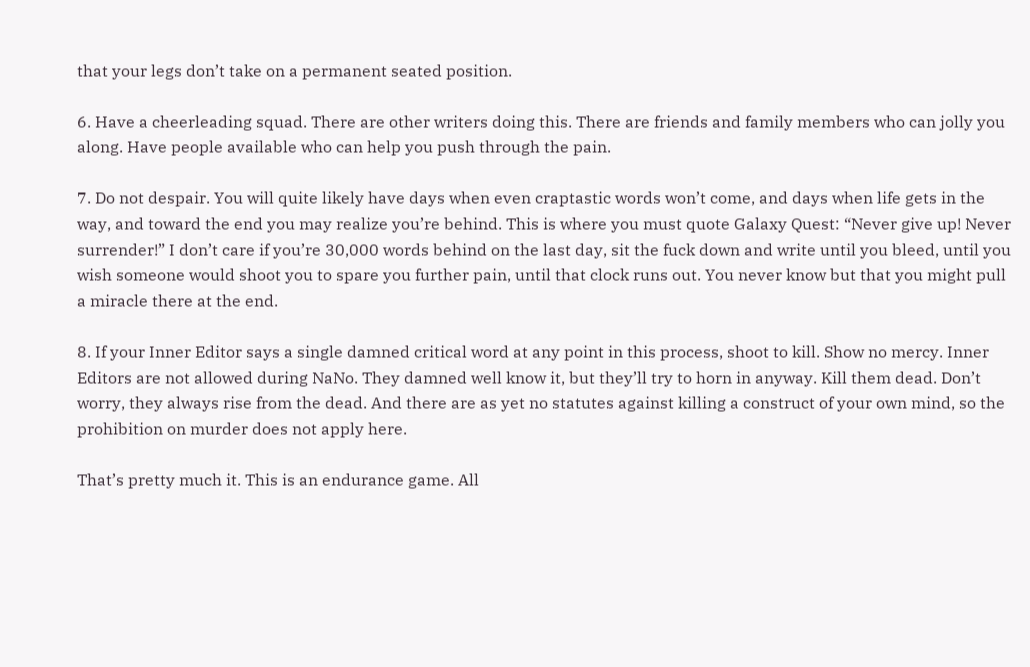that your legs don’t take on a permanent seated position.

6. Have a cheerleading squad. There are other writers doing this. There are friends and family members who can jolly you along. Have people available who can help you push through the pain.

7. Do not despair. You will quite likely have days when even craptastic words won’t come, and days when life gets in the way, and toward the end you may realize you’re behind. This is where you must quote Galaxy Quest: “Never give up! Never surrender!” I don’t care if you’re 30,000 words behind on the last day, sit the fuck down and write until you bleed, until you wish someone would shoot you to spare you further pain, until that clock runs out. You never know but that you might pull a miracle there at the end.

8. If your Inner Editor says a single damned critical word at any point in this process, shoot to kill. Show no mercy. Inner Editors are not allowed during NaNo. They damned well know it, but they’ll try to horn in anyway. Kill them dead. Don’t worry, they always rise from the dead. And there are as yet no statutes against killing a construct of your own mind, so the prohibition on murder does not apply here.

That’s pretty much it. This is an endurance game. All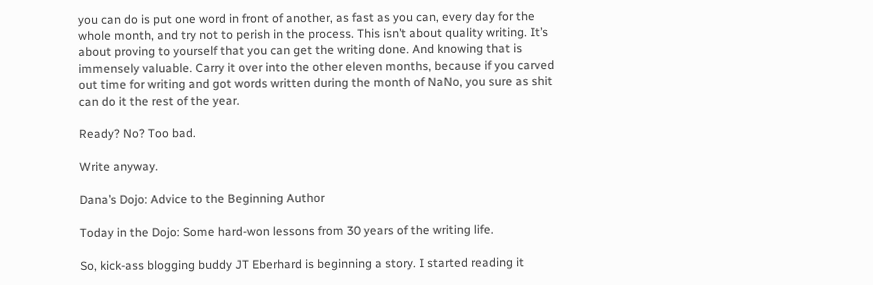you can do is put one word in front of another, as fast as you can, every day for the whole month, and try not to perish in the process. This isn’t about quality writing. It’s about proving to yourself that you can get the writing done. And knowing that is immensely valuable. Carry it over into the other eleven months, because if you carved out time for writing and got words written during the month of NaNo, you sure as shit can do it the rest of the year.

Ready? No? Too bad.

Write anyway.

Dana’s Dojo: Advice to the Beginning Author

Today in the Dojo: Some hard-won lessons from 30 years of the writing life.

So, kick-ass blogging buddy JT Eberhard is beginning a story. I started reading it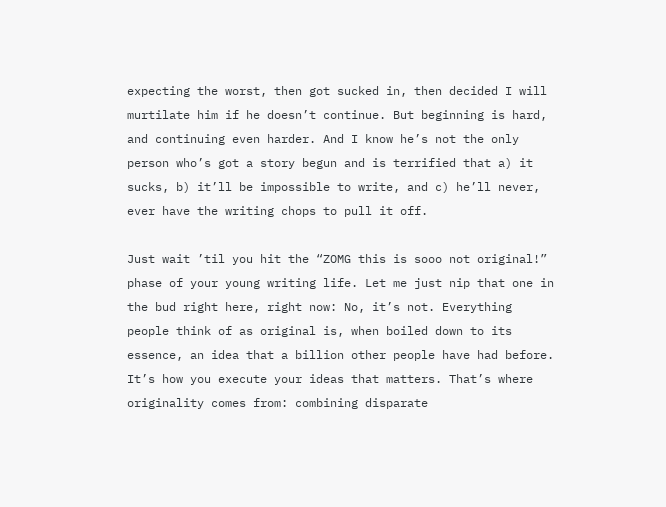expecting the worst, then got sucked in, then decided I will murtilate him if he doesn’t continue. But beginning is hard, and continuing even harder. And I know he’s not the only person who’s got a story begun and is terrified that a) it sucks, b) it’ll be impossible to write, and c) he’ll never, ever have the writing chops to pull it off.

Just wait ’til you hit the “ZOMG this is sooo not original!” phase of your young writing life. Let me just nip that one in the bud right here, right now: No, it’s not. Everything people think of as original is, when boiled down to its essence, an idea that a billion other people have had before. It’s how you execute your ideas that matters. That’s where originality comes from: combining disparate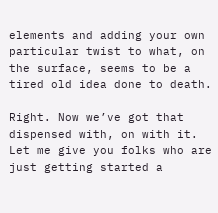elements and adding your own particular twist to what, on the surface, seems to be a tired old idea done to death.

Right. Now we’ve got that dispensed with, on with it. Let me give you folks who are just getting started a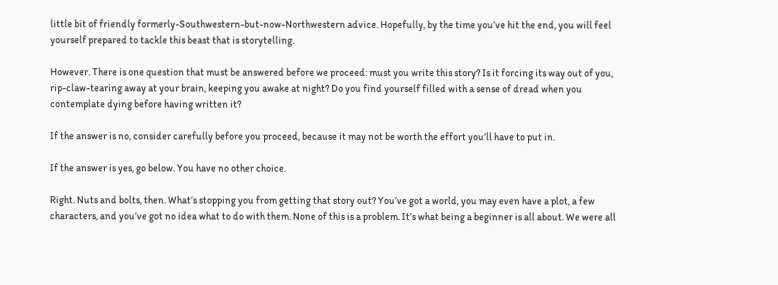little bit of friendly formerly-Southwestern-but-now-Northwestern advice. Hopefully, by the time you’ve hit the end, you will feel yourself prepared to tackle this beast that is storytelling.

However. There is one question that must be answered before we proceed: must you write this story? Is it forcing its way out of you, rip-claw-tearing away at your brain, keeping you awake at night? Do you find yourself filled with a sense of dread when you contemplate dying before having written it?

If the answer is no, consider carefully before you proceed, because it may not be worth the effort you’ll have to put in.

If the answer is yes, go below. You have no other choice.

Right. Nuts and bolts, then. What’s stopping you from getting that story out? You’ve got a world, you may even have a plot, a few characters, and you’ve got no idea what to do with them. None of this is a problem. It’s what being a beginner is all about. We were all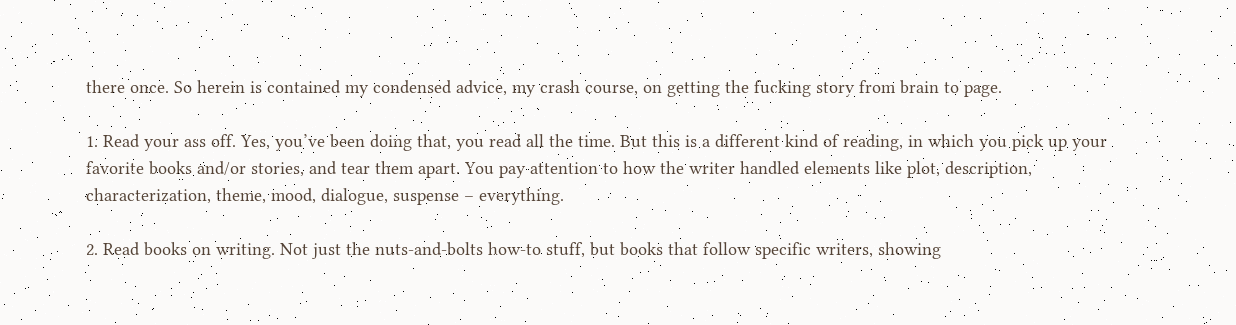there once. So herein is contained my condensed advice, my crash course, on getting the fucking story from brain to page.

1. Read your ass off. Yes, you’ve been doing that, you read all the time. But this is a different kind of reading, in which you pick up your favorite books and/or stories, and tear them apart. You pay attention to how the writer handled elements like plot, description, characterization, theme, mood, dialogue, suspense – everything.

2. Read books on writing. Not just the nuts-and-bolts how-to stuff, but books that follow specific writers, showing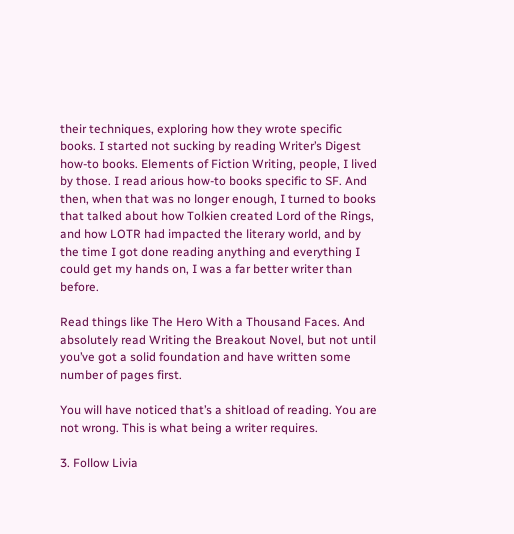their techniques, exploring how they wrote specific books. I started not sucking by reading Writer’s Digest how-to books. Elements of Fiction Writing, people, I lived by those. I read arious how-to books specific to SF. And then, when that was no longer enough, I turned to books that talked about how Tolkien created Lord of the Rings, and how LOTR had impacted the literary world, and by the time I got done reading anything and everything I could get my hands on, I was a far better writer than before.

Read things like The Hero With a Thousand Faces. And absolutely read Writing the Breakout Novel, but not until you’ve got a solid foundation and have written some number of pages first.

You will have noticed that’s a shitload of reading. You are not wrong. This is what being a writer requires.

3. Follow Livia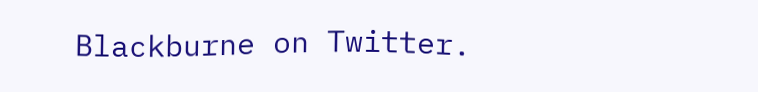Blackburne on Twitter.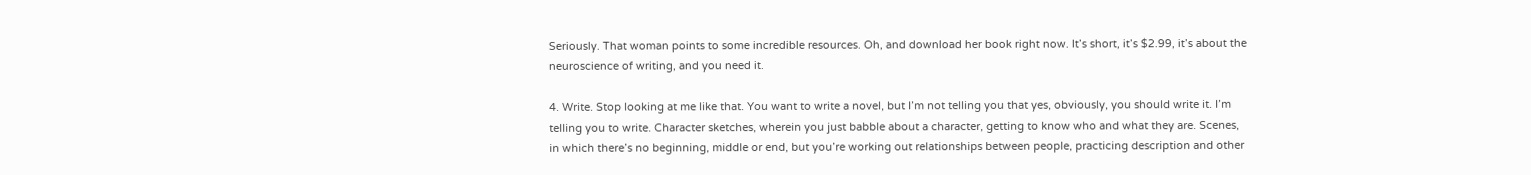Seriously. That woman points to some incredible resources. Oh, and download her book right now. It’s short, it’s $2.99, it’s about the neuroscience of writing, and you need it.

4. Write. Stop looking at me like that. You want to write a novel, but I’m not telling you that yes, obviously, you should write it. I’m telling you to write. Character sketches, wherein you just babble about a character, getting to know who and what they are. Scenes, in which there’s no beginning, middle or end, but you’re working out relationships between people, practicing description and other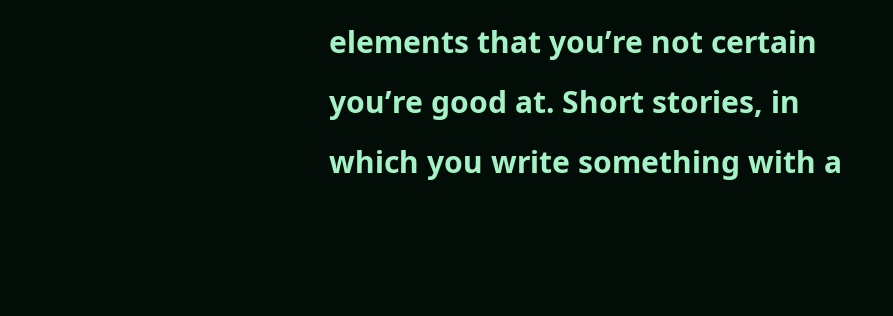elements that you’re not certain you’re good at. Short stories, in which you write something with a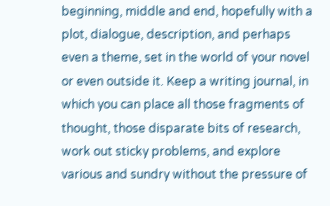beginning, middle and end, hopefully with a plot, dialogue, description, and perhaps even a theme, set in the world of your novel or even outside it. Keep a writing journal, in which you can place all those fragments of thought, those disparate bits of research, work out sticky problems, and explore various and sundry without the pressure of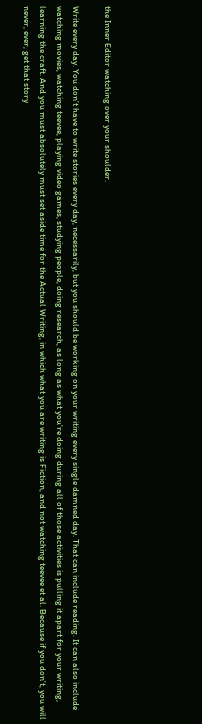the Inner Editor watching over your shoulder.

Write every day. You don’t have to write stories every day, necessarily, but you should be working on your writing every single damned day. That can include reading. It can also include watching movies, watching teevee, playing video games, studying people, doing research, as long as what you’re doing during all of those activities is pulling it apart for your writing, learning the craft. And you must absolutely must set aside time for the Actual Writing, in which what you are writing is Fiction, and not watching teevee et al. Because if you don’t, you will never, ever, get that story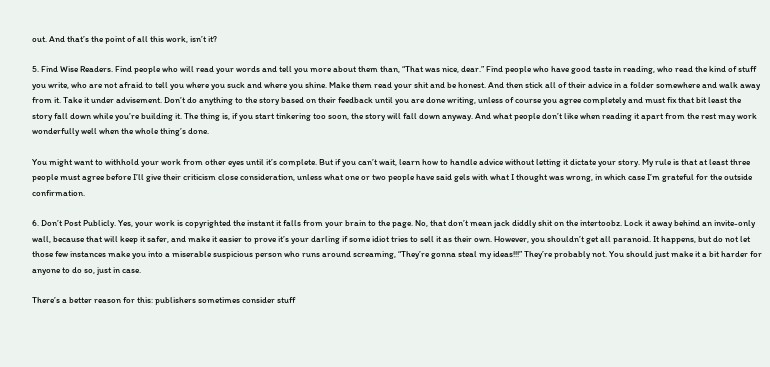out. And that’s the point of all this work, isn’t it?

5. Find Wise Readers. Find people who will read your words and tell you more about them than, “That was nice, dear.” Find people who have good taste in reading, who read the kind of stuff you write, who are not afraid to tell you where you suck and where you shine. Make them read your shit and be honest. And then stick all of their advice in a folder somewhere and walk away from it. Take it under advisement. Don’t do anything to the story based on their feedback until you are done writing, unless of course you agree completely and must fix that bit least the story fall down while you’re building it. The thing is, if you start tinkering too soon, the story will fall down anyway. And what people don’t like when reading it apart from the rest may work wonderfully well when the whole thing’s done.

You might want to withhold your work from other eyes until it’s complete. But if you can’t wait, learn how to handle advice without letting it dictate your story. My rule is that at least three people must agree before I’ll give their criticism close consideration, unless what one or two people have said gels with what I thought was wrong, in which case I’m grateful for the outside confirmation.

6. Don’t Post Publicly. Yes, your work is copyrighted the instant it falls from your brain to the page. No, that don’t mean jack diddly shit on the intertoobz. Lock it away behind an invite-only wall, because that will keep it safer, and make it easier to prove it’s your darling if some idiot tries to sell it as their own. However, you shouldn’t get all paranoid. It happens, but do not let those few instances make you into a miserable suspicious person who runs around screaming, “They’re gonna steal my ideas!!!” They’re probably not. You should just make it a bit harder for anyone to do so, just in case.

There’s a better reason for this: publishers sometimes consider stuff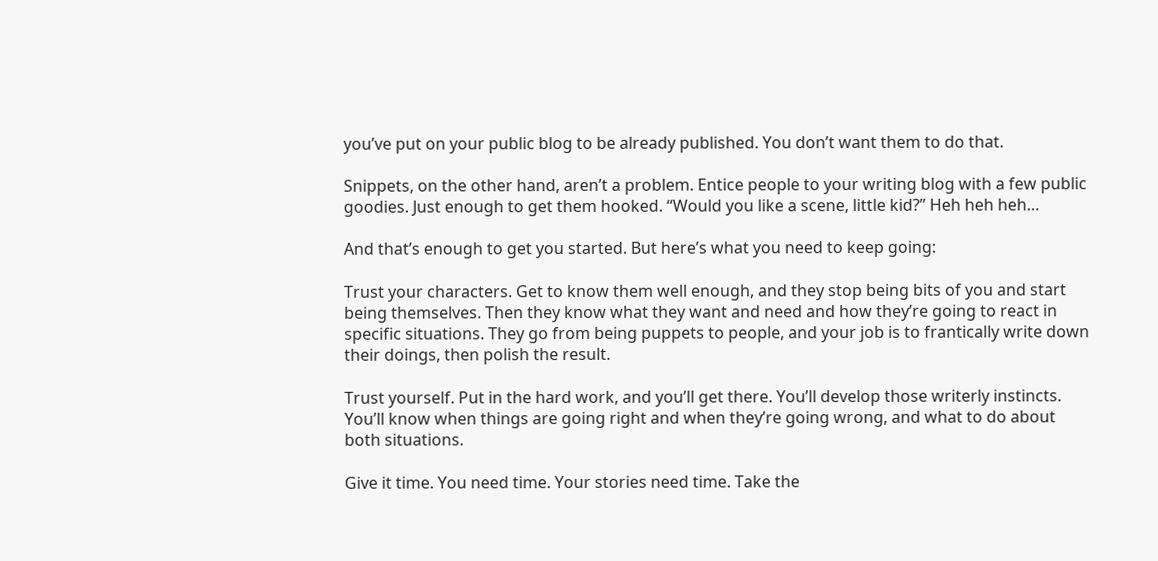you’ve put on your public blog to be already published. You don’t want them to do that.

Snippets, on the other hand, aren’t a problem. Entice people to your writing blog with a few public goodies. Just enough to get them hooked. “Would you like a scene, little kid?” Heh heh heh…

And that’s enough to get you started. But here’s what you need to keep going:

Trust your characters. Get to know them well enough, and they stop being bits of you and start being themselves. Then they know what they want and need and how they’re going to react in specific situations. They go from being puppets to people, and your job is to frantically write down their doings, then polish the result.

Trust yourself. Put in the hard work, and you’ll get there. You’ll develop those writerly instincts. You’ll know when things are going right and when they’re going wrong, and what to do about both situations.

Give it time. You need time. Your stories need time. Take the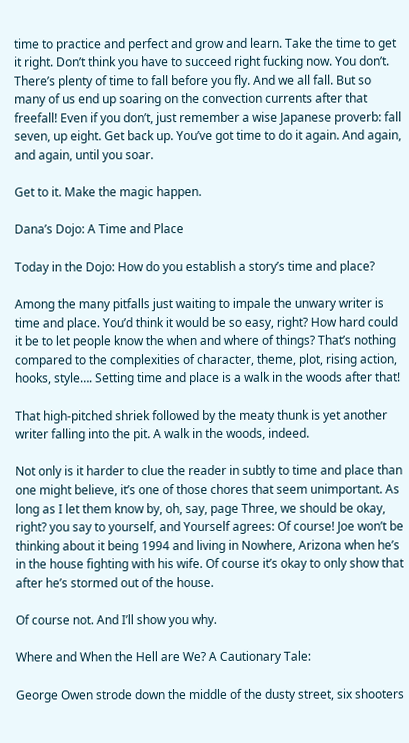time to practice and perfect and grow and learn. Take the time to get it right. Don’t think you have to succeed right fucking now. You don’t. There’s plenty of time to fall before you fly. And we all fall. But so many of us end up soaring on the convection currents after that freefall! Even if you don’t, just remember a wise Japanese proverb: fall seven, up eight. Get back up. You’ve got time to do it again. And again, and again, until you soar.

Get to it. Make the magic happen.

Dana’s Dojo: A Time and Place

Today in the Dojo: How do you establish a story’s time and place?

Among the many pitfalls just waiting to impale the unwary writer is time and place. You’d think it would be so easy, right? How hard could it be to let people know the when and where of things? That’s nothing compared to the complexities of character, theme, plot, rising action, hooks, style…. Setting time and place is a walk in the woods after that!

That high-pitched shriek followed by the meaty thunk is yet another writer falling into the pit. A walk in the woods, indeed.

Not only is it harder to clue the reader in subtly to time and place than one might believe, it’s one of those chores that seem unimportant. As long as I let them know by, oh, say, page Three, we should be okay, right? you say to yourself, and Yourself agrees: Of course! Joe won’t be thinking about it being 1994 and living in Nowhere, Arizona when he’s in the house fighting with his wife. Of course it’s okay to only show that after he’s stormed out of the house.

Of course not. And I’ll show you why.

Where and When the Hell are We? A Cautionary Tale:

George Owen strode down the middle of the dusty street, six shooters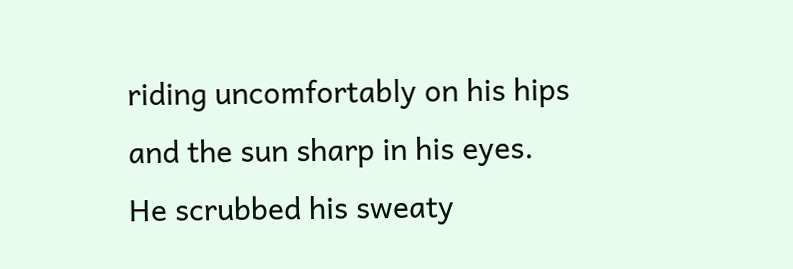riding uncomfortably on his hips and the sun sharp in his eyes. He scrubbed his sweaty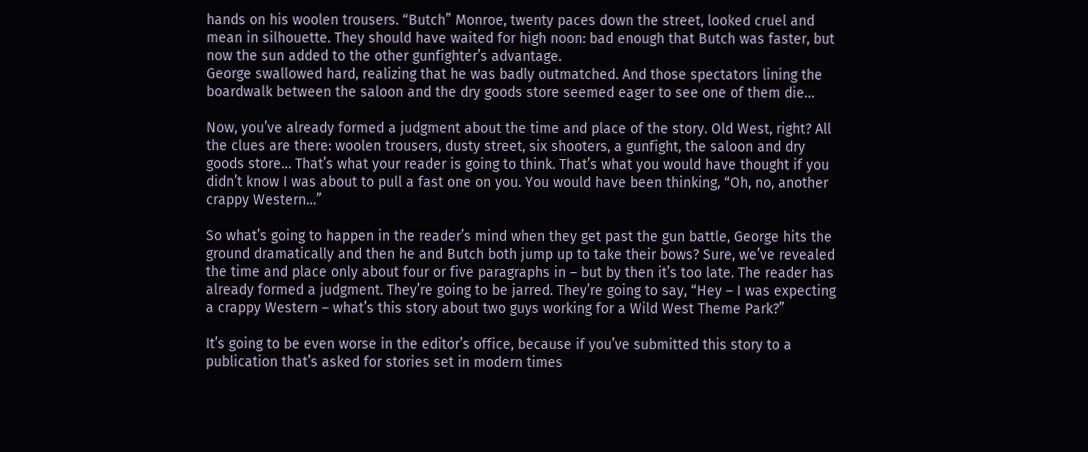hands on his woolen trousers. “Butch” Monroe, twenty paces down the street, looked cruel and mean in silhouette. They should have waited for high noon: bad enough that Butch was faster, but now the sun added to the other gunfighter’s advantage.
George swallowed hard, realizing that he was badly outmatched. And those spectators lining the boardwalk between the saloon and the dry goods store seemed eager to see one of them die…

Now, you’ve already formed a judgment about the time and place of the story. Old West, right? All the clues are there: woolen trousers, dusty street, six shooters, a gunfight, the saloon and dry goods store… That’s what your reader is going to think. That’s what you would have thought if you didn’t know I was about to pull a fast one on you. You would have been thinking, “Oh, no, another crappy Western…”

So what’s going to happen in the reader’s mind when they get past the gun battle, George hits the ground dramatically and then he and Butch both jump up to take their bows? Sure, we’ve revealed the time and place only about four or five paragraphs in – but by then it’s too late. The reader has already formed a judgment. They’re going to be jarred. They’re going to say, “Hey – I was expecting a crappy Western – what’s this story about two guys working for a Wild West Theme Park?”

It’s going to be even worse in the editor’s office, because if you’ve submitted this story to a publication that’s asked for stories set in modern times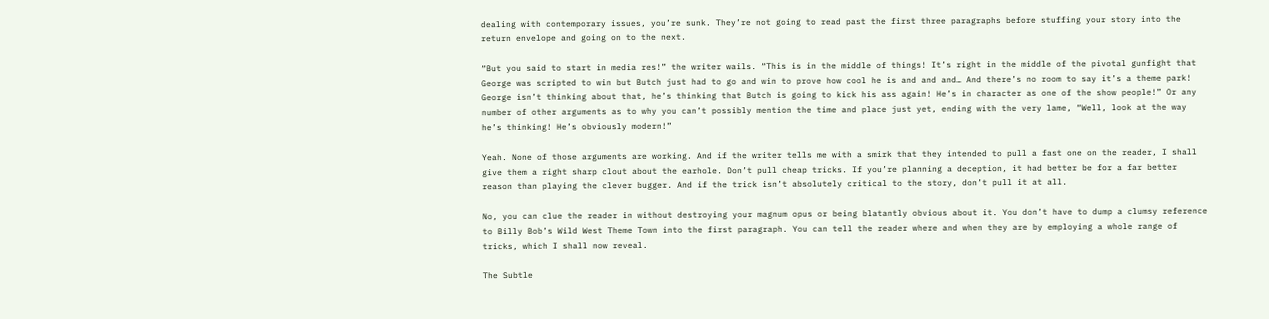dealing with contemporary issues, you’re sunk. They’re not going to read past the first three paragraphs before stuffing your story into the return envelope and going on to the next.

“But you said to start in media res!” the writer wails. “This is in the middle of things! It’s right in the middle of the pivotal gunfight that George was scripted to win but Butch just had to go and win to prove how cool he is and and and… And there’s no room to say it’s a theme park! George isn’t thinking about that, he’s thinking that Butch is going to kick his ass again! He’s in character as one of the show people!” Or any number of other arguments as to why you can’t possibly mention the time and place just yet, ending with the very lame, “Well, look at the way he’s thinking! He’s obviously modern!”

Yeah. None of those arguments are working. And if the writer tells me with a smirk that they intended to pull a fast one on the reader, I shall give them a right sharp clout about the earhole. Don’t pull cheap tricks. If you’re planning a deception, it had better be for a far better reason than playing the clever bugger. And if the trick isn’t absolutely critical to the story, don’t pull it at all.

No, you can clue the reader in without destroying your magnum opus or being blatantly obvious about it. You don’t have to dump a clumsy reference to Billy Bob’s Wild West Theme Town into the first paragraph. You can tell the reader where and when they are by employing a whole range of tricks, which I shall now reveal.

The Subtle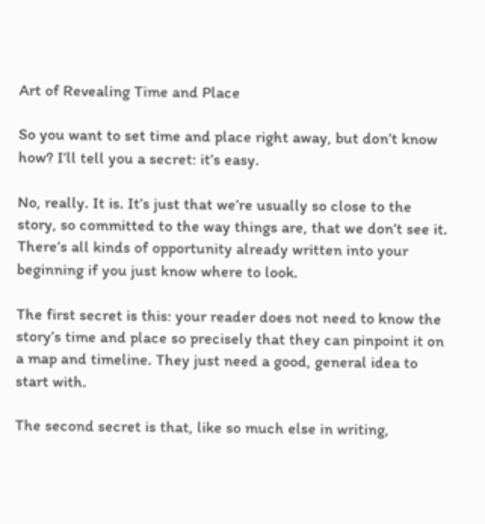Art of Revealing Time and Place

So you want to set time and place right away, but don’t know how? I’ll tell you a secret: it’s easy.

No, really. It is. It’s just that we’re usually so close to the story, so committed to the way things are, that we don’t see it. There’s all kinds of opportunity already written into your beginning if you just know where to look.

The first secret is this: your reader does not need to know the story’s time and place so precisely that they can pinpoint it on a map and timeline. They just need a good, general idea to start with.

The second secret is that, like so much else in writing,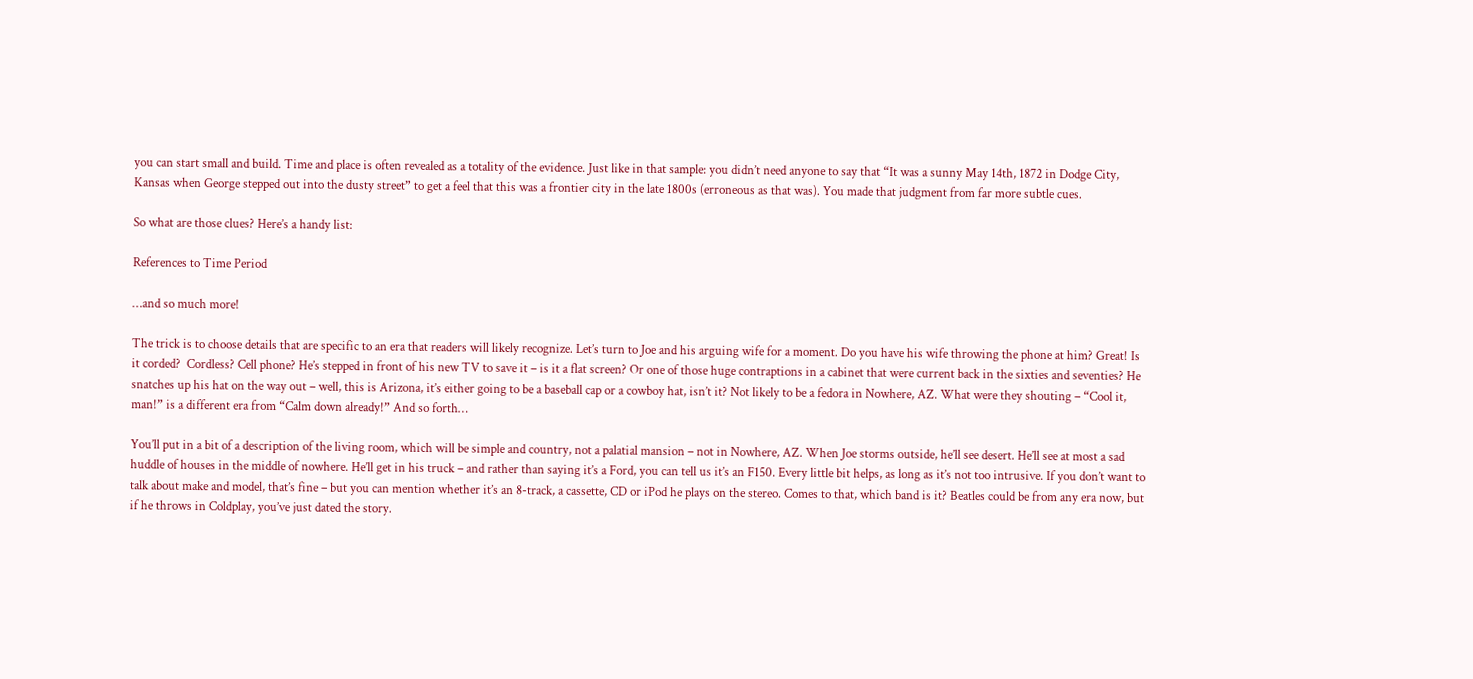you can start small and build. Time and place is often revealed as a totality of the evidence. Just like in that sample: you didn’t need anyone to say that “It was a sunny May 14th, 1872 in Dodge City, Kansas when George stepped out into the dusty street” to get a feel that this was a frontier city in the late 1800s (erroneous as that was). You made that judgment from far more subtle cues.

So what are those clues? Here’s a handy list:

References to Time Period

…and so much more!

The trick is to choose details that are specific to an era that readers will likely recognize. Let’s turn to Joe and his arguing wife for a moment. Do you have his wife throwing the phone at him? Great! Is it corded?  Cordless? Cell phone? He’s stepped in front of his new TV to save it – is it a flat screen? Or one of those huge contraptions in a cabinet that were current back in the sixties and seventies? He snatches up his hat on the way out – well, this is Arizona, it’s either going to be a baseball cap or a cowboy hat, isn’t it? Not likely to be a fedora in Nowhere, AZ. What were they shouting – “Cool it, man!” is a different era from “Calm down already!” And so forth…

You’ll put in a bit of a description of the living room, which will be simple and country, not a palatial mansion – not in Nowhere, AZ. When Joe storms outside, he’ll see desert. He’ll see at most a sad huddle of houses in the middle of nowhere. He’ll get in his truck – and rather than saying it’s a Ford, you can tell us it’s an F150. Every little bit helps, as long as it’s not too intrusive. If you don’t want to talk about make and model, that’s fine – but you can mention whether it’s an 8-track, a cassette, CD or iPod he plays on the stereo. Comes to that, which band is it? Beatles could be from any era now, but if he throws in Coldplay, you’ve just dated the story.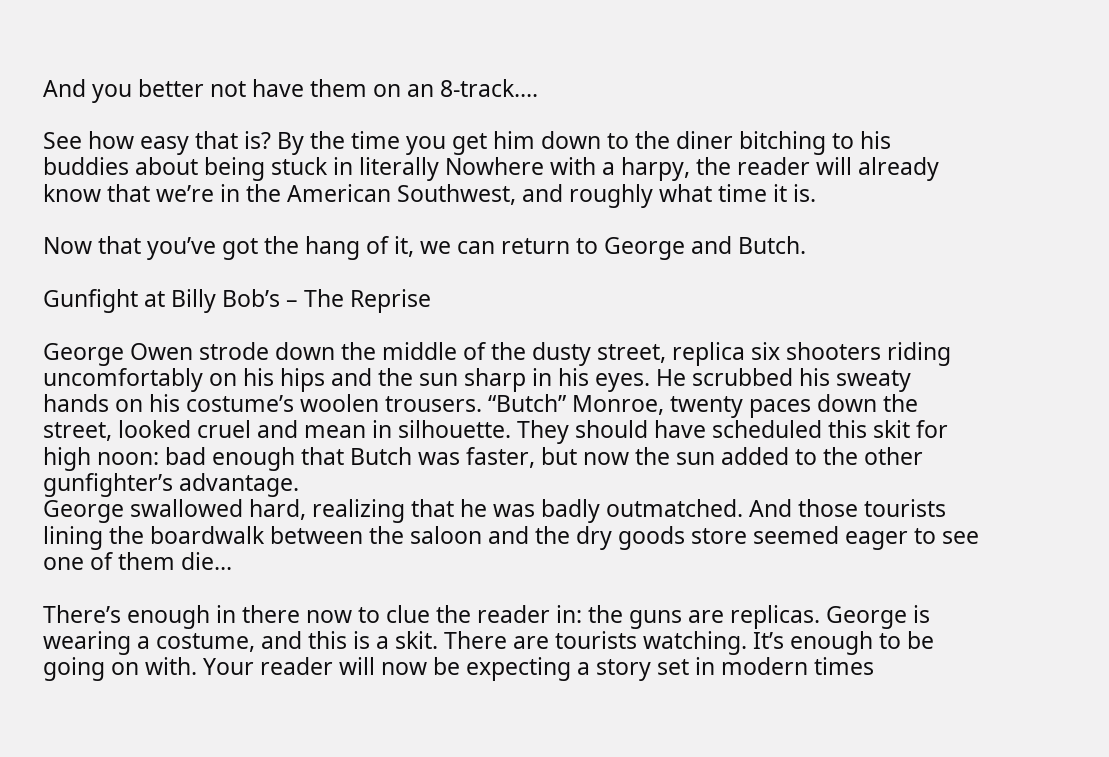And you better not have them on an 8-track….

See how easy that is? By the time you get him down to the diner bitching to his buddies about being stuck in literally Nowhere with a harpy, the reader will already know that we’re in the American Southwest, and roughly what time it is.

Now that you’ve got the hang of it, we can return to George and Butch.

Gunfight at Billy Bob’s – The Reprise

George Owen strode down the middle of the dusty street, replica six shooters riding uncomfortably on his hips and the sun sharp in his eyes. He scrubbed his sweaty hands on his costume’s woolen trousers. “Butch” Monroe, twenty paces down the street, looked cruel and mean in silhouette. They should have scheduled this skit for high noon: bad enough that Butch was faster, but now the sun added to the other gunfighter’s advantage.
George swallowed hard, realizing that he was badly outmatched. And those tourists lining the boardwalk between the saloon and the dry goods store seemed eager to see one of them die…

There’s enough in there now to clue the reader in: the guns are replicas. George is wearing a costume, and this is a skit. There are tourists watching. It’s enough to be going on with. Your reader will now be expecting a story set in modern times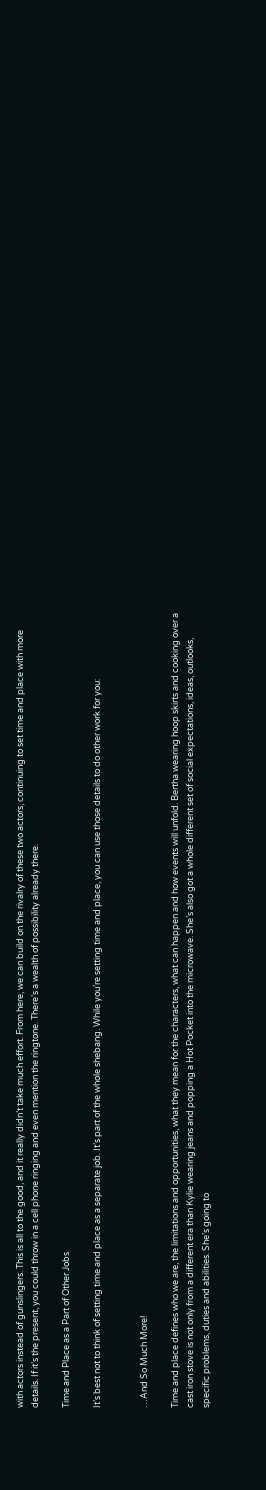with actors instead of gunslingers. This is all to the good, and it really didn’t take much effort. From here, we can build on the rivalry of these two actors, continuing to set time and place with more details. If it’s the present, you could throw in a cell phone ringing and even mention the ringtone. There’s a wealth of possibility already there.

Time and Place as a Part of Other Jobs

It’s best not to think of setting time and place as a separate job. It’s part of the whole shebang. While you’re setting time and place, you can use those details to do other work for you:


…And So Much More!

Time and place defines who we are, the limitations and opportunities, what they mean for the characters, what can happen and how events will unfold. Bertha wearing hoop skirts and cooking over a cast iron stove is not only from a different era than Kylie wearing jeans and popping a Hot Pocket into the microwave. She’s also got a whole different set of social expectations, ideas, outlooks, specific problems, duties and abilities. She’s going to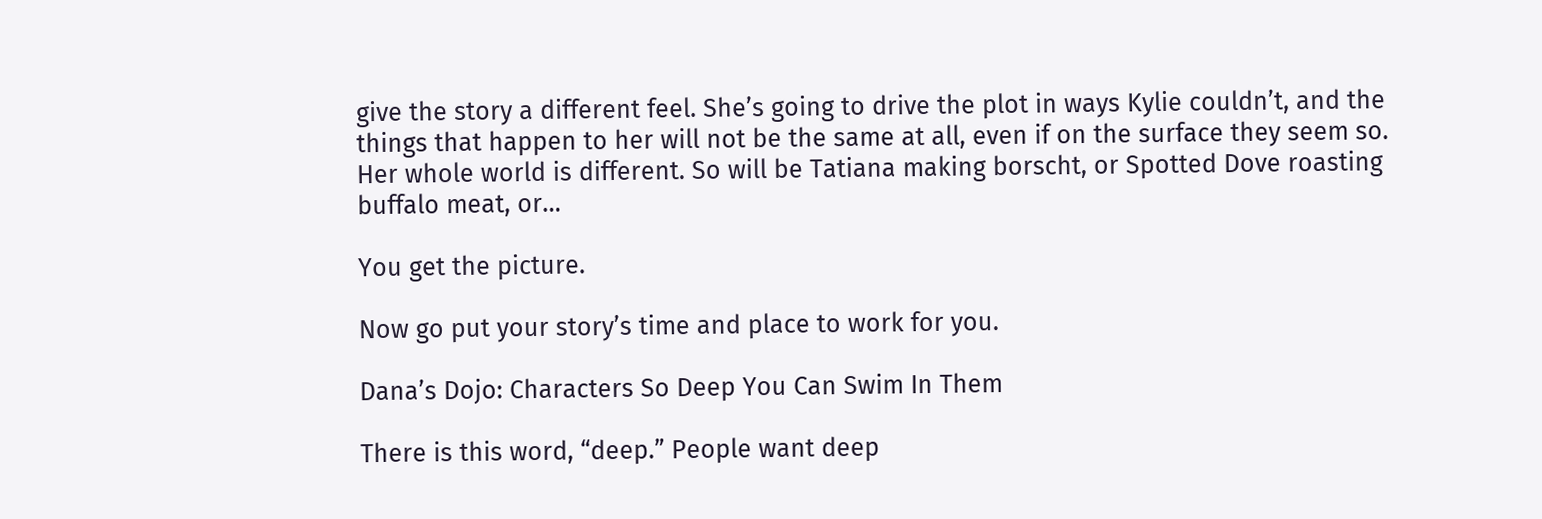give the story a different feel. She’s going to drive the plot in ways Kylie couldn’t, and the things that happen to her will not be the same at all, even if on the surface they seem so. Her whole world is different. So will be Tatiana making borscht, or Spotted Dove roasting buffalo meat, or…

You get the picture.

Now go put your story’s time and place to work for you.

Dana’s Dojo: Characters So Deep You Can Swim In Them

There is this word, “deep.” People want deep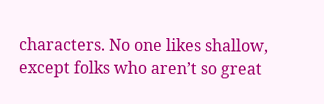characters. No one likes shallow, except folks who aren’t so great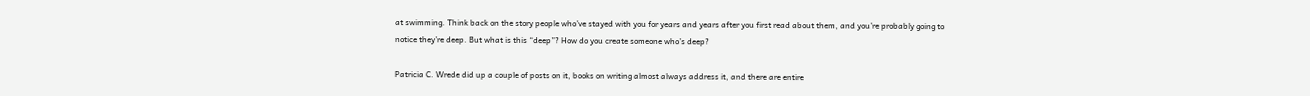at swimming. Think back on the story people who’ve stayed with you for years and years after you first read about them, and you’re probably going to notice they’re deep. But what is this “deep”? How do you create someone who’s deep?

Patricia C. Wrede did up a couple of posts on it, books on writing almost always address it, and there are entire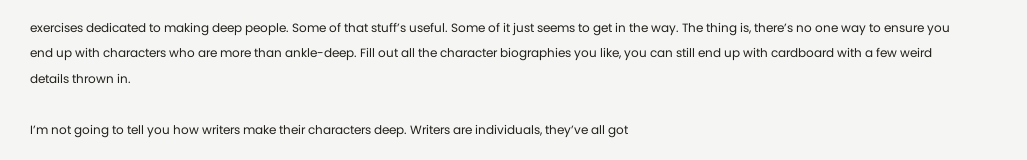exercises dedicated to making deep people. Some of that stuff’s useful. Some of it just seems to get in the way. The thing is, there’s no one way to ensure you end up with characters who are more than ankle-deep. Fill out all the character biographies you like, you can still end up with cardboard with a few weird details thrown in.

I’m not going to tell you how writers make their characters deep. Writers are individuals, they’ve all got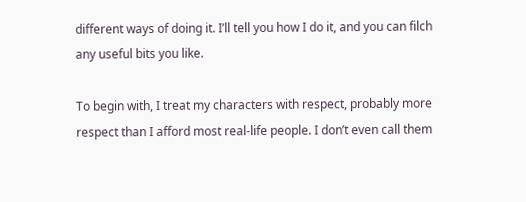different ways of doing it. I’ll tell you how I do it, and you can filch any useful bits you like.

To begin with, I treat my characters with respect, probably more respect than I afford most real-life people. I don’t even call them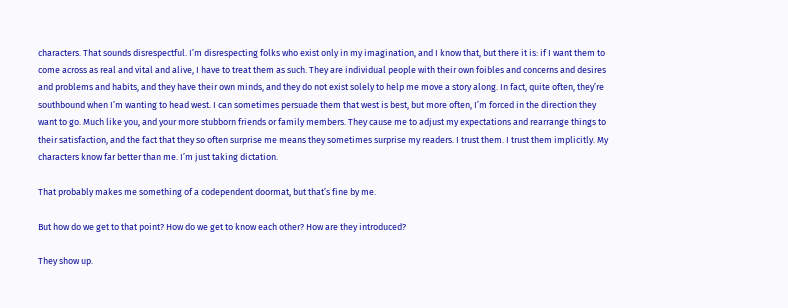characters. That sounds disrespectful. I’m disrespecting folks who exist only in my imagination, and I know that, but there it is: if I want them to come across as real and vital and alive, I have to treat them as such. They are individual people with their own foibles and concerns and desires and problems and habits, and they have their own minds, and they do not exist solely to help me move a story along. In fact, quite often, they’re southbound when I’m wanting to head west. I can sometimes persuade them that west is best, but more often, I’m forced in the direction they want to go. Much like you, and your more stubborn friends or family members. They cause me to adjust my expectations and rearrange things to their satisfaction, and the fact that they so often surprise me means they sometimes surprise my readers. I trust them. I trust them implicitly. My characters know far better than me. I’m just taking dictation.

That probably makes me something of a codependent doormat, but that’s fine by me.

But how do we get to that point? How do we get to know each other? How are they introduced?

They show up.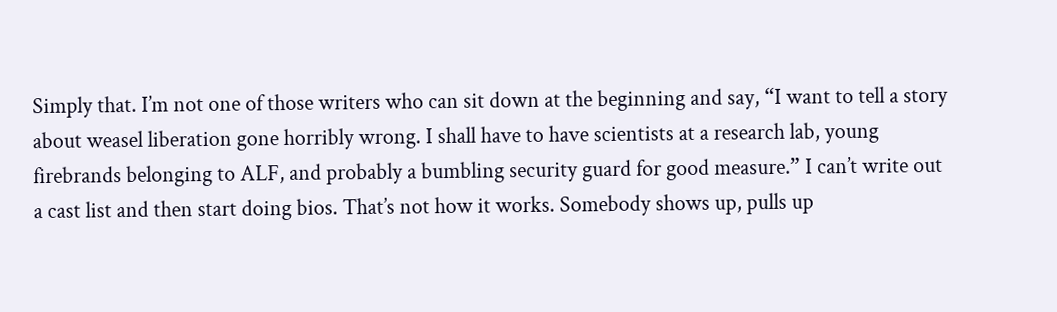Simply that. I’m not one of those writers who can sit down at the beginning and say, “I want to tell a story about weasel liberation gone horribly wrong. I shall have to have scientists at a research lab, young firebrands belonging to ALF, and probably a bumbling security guard for good measure.” I can’t write out a cast list and then start doing bios. That’s not how it works. Somebody shows up, pulls up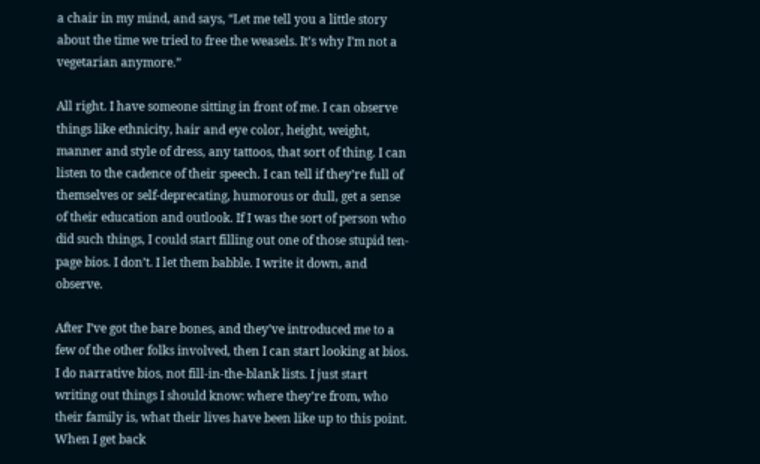a chair in my mind, and says, “Let me tell you a little story about the time we tried to free the weasels. It’s why I’m not a vegetarian anymore.”

All right. I have someone sitting in front of me. I can observe things like ethnicity, hair and eye color, height, weight, manner and style of dress, any tattoos, that sort of thing. I can listen to the cadence of their speech. I can tell if they’re full of themselves or self-deprecating, humorous or dull, get a sense of their education and outlook. If I was the sort of person who did such things, I could start filling out one of those stupid ten-page bios. I don’t. I let them babble. I write it down, and observe.

After I’ve got the bare bones, and they’ve introduced me to a few of the other folks involved, then I can start looking at bios. I do narrative bios, not fill-in-the-blank lists. I just start writing out things I should know: where they’re from, who their family is, what their lives have been like up to this point. When I get back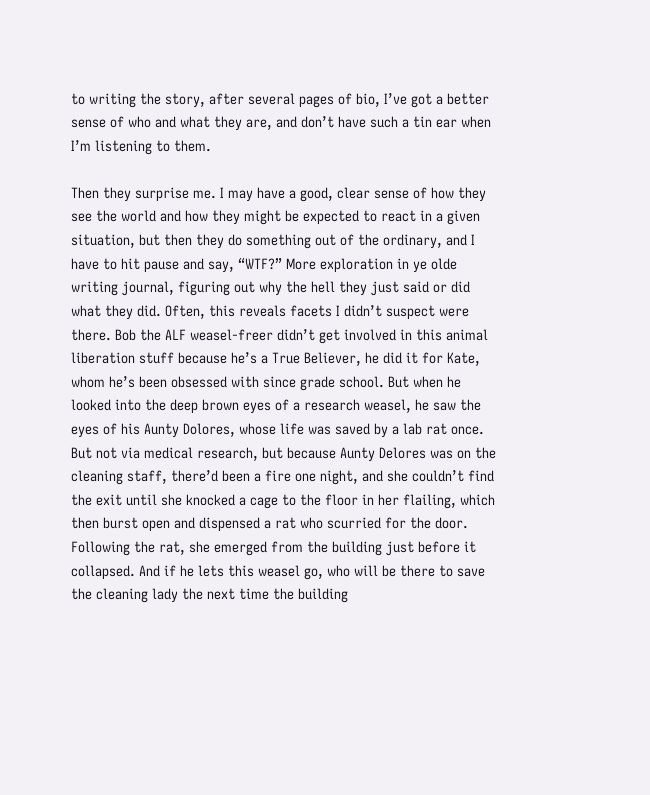to writing the story, after several pages of bio, I’ve got a better sense of who and what they are, and don’t have such a tin ear when I’m listening to them.

Then they surprise me. I may have a good, clear sense of how they see the world and how they might be expected to react in a given situation, but then they do something out of the ordinary, and I have to hit pause and say, “WTF?” More exploration in ye olde writing journal, figuring out why the hell they just said or did what they did. Often, this reveals facets I didn’t suspect were there. Bob the ALF weasel-freer didn’t get involved in this animal liberation stuff because he’s a True Believer, he did it for Kate, whom he’s been obsessed with since grade school. But when he looked into the deep brown eyes of a research weasel, he saw the eyes of his Aunty Dolores, whose life was saved by a lab rat once. But not via medical research, but because Aunty Delores was on the cleaning staff, there’d been a fire one night, and she couldn’t find the exit until she knocked a cage to the floor in her flailing, which then burst open and dispensed a rat who scurried for the door. Following the rat, she emerged from the building just before it collapsed. And if he lets this weasel go, who will be there to save the cleaning lady the next time the building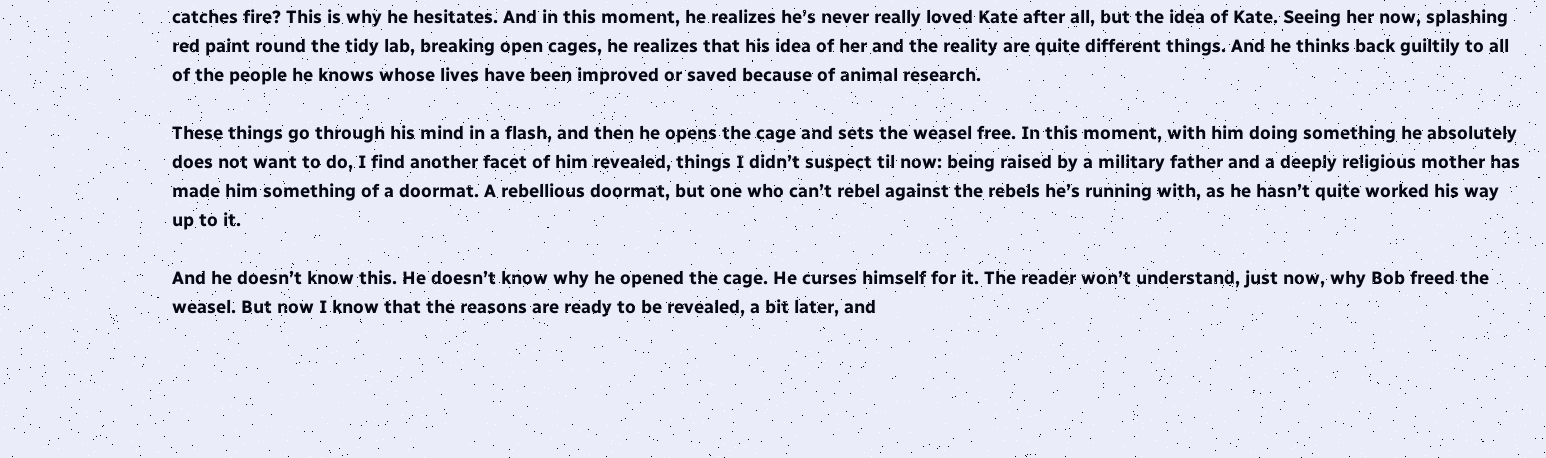catches fire? This is why he hesitates. And in this moment, he realizes he’s never really loved Kate after all, but the idea of Kate. Seeing her now, splashing red paint round the tidy lab, breaking open cages, he realizes that his idea of her and the reality are quite different things. And he thinks back guiltily to all of the people he knows whose lives have been improved or saved because of animal research.

These things go through his mind in a flash, and then he opens the cage and sets the weasel free. In this moment, with him doing something he absolutely does not want to do, I find another facet of him revealed, things I didn’t suspect til now: being raised by a military father and a deeply religious mother has made him something of a doormat. A rebellious doormat, but one who can’t rebel against the rebels he’s running with, as he hasn’t quite worked his way up to it.

And he doesn’t know this. He doesn’t know why he opened the cage. He curses himself for it. The reader won’t understand, just now, why Bob freed the weasel. But now I know that the reasons are ready to be revealed, a bit later, and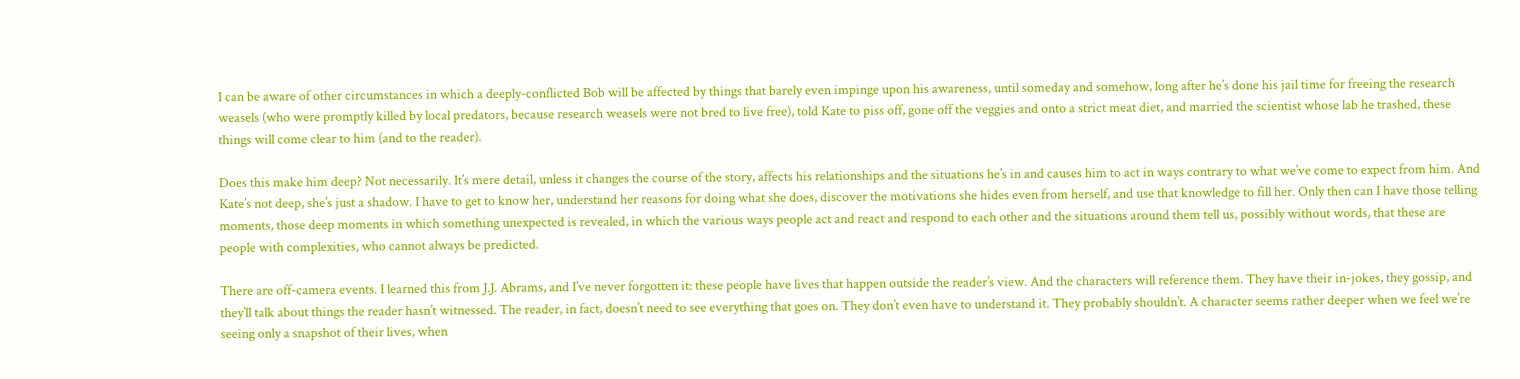I can be aware of other circumstances in which a deeply-conflicted Bob will be affected by things that barely even impinge upon his awareness, until someday and somehow, long after he’s done his jail time for freeing the research weasels (who were promptly killed by local predators, because research weasels were not bred to live free), told Kate to piss off, gone off the veggies and onto a strict meat diet, and married the scientist whose lab he trashed, these things will come clear to him (and to the reader).

Does this make him deep? Not necessarily. It’s mere detail, unless it changes the course of the story, affects his relationships and the situations he’s in and causes him to act in ways contrary to what we’ve come to expect from him. And Kate’s not deep, she’s just a shadow. I have to get to know her, understand her reasons for doing what she does, discover the motivations she hides even from herself, and use that knowledge to fill her. Only then can I have those telling moments, those deep moments in which something unexpected is revealed, in which the various ways people act and react and respond to each other and the situations around them tell us, possibly without words, that these are people with complexities, who cannot always be predicted.

There are off-camera events. I learned this from J.J. Abrams, and I’ve never forgotten it: these people have lives that happen outside the reader’s view. And the characters will reference them. They have their in-jokes, they gossip, and they’ll talk about things the reader hasn’t witnessed. The reader, in fact, doesn’t need to see everything that goes on. They don’t even have to understand it. They probably shouldn’t. A character seems rather deeper when we feel we’re seeing only a snapshot of their lives, when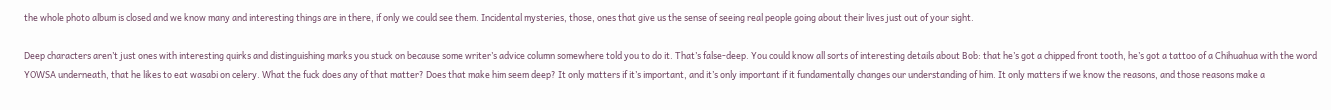the whole photo album is closed and we know many and interesting things are in there, if only we could see them. Incidental mysteries, those, ones that give us the sense of seeing real people going about their lives just out of your sight.

Deep characters aren’t just ones with interesting quirks and distinguishing marks you stuck on because some writer’s advice column somewhere told you to do it. That’s false-deep. You could know all sorts of interesting details about Bob: that he’s got a chipped front tooth, he’s got a tattoo of a Chihuahua with the word YOWSA underneath, that he likes to eat wasabi on celery. What the fuck does any of that matter? Does that make him seem deep? It only matters if it’s important, and it’s only important if it fundamentally changes our understanding of him. It only matters if we know the reasons, and those reasons make a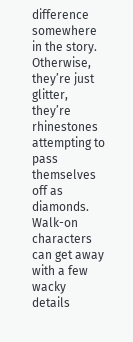difference somewhere in the story. Otherwise, they’re just glitter, they’re rhinestones attempting to pass themselves off as diamonds. Walk-on characters can get away with a few wacky details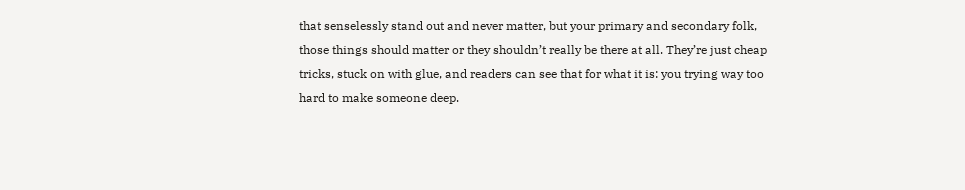that senselessly stand out and never matter, but your primary and secondary folk, those things should matter or they shouldn’t really be there at all. They’re just cheap tricks, stuck on with glue, and readers can see that for what it is: you trying way too hard to make someone deep.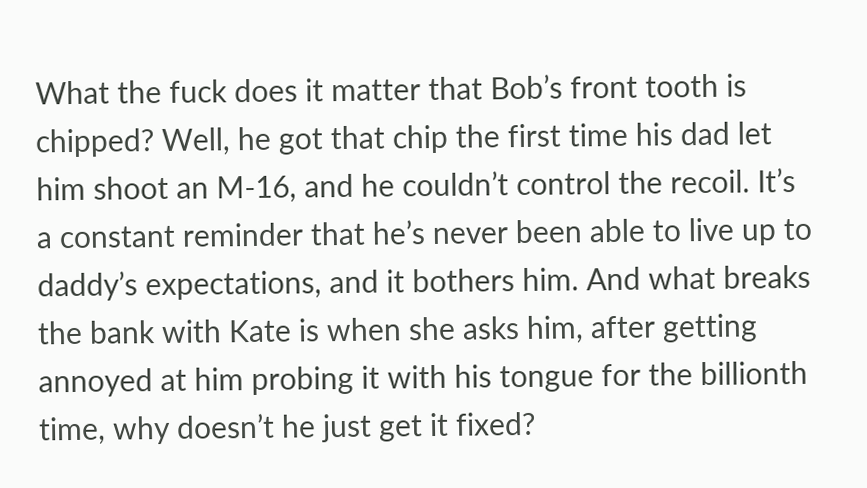What the fuck does it matter that Bob’s front tooth is chipped? Well, he got that chip the first time his dad let him shoot an M-16, and he couldn’t control the recoil. It’s a constant reminder that he’s never been able to live up to daddy’s expectations, and it bothers him. And what breaks the bank with Kate is when she asks him, after getting annoyed at him probing it with his tongue for the billionth time, why doesn’t he just get it fixed?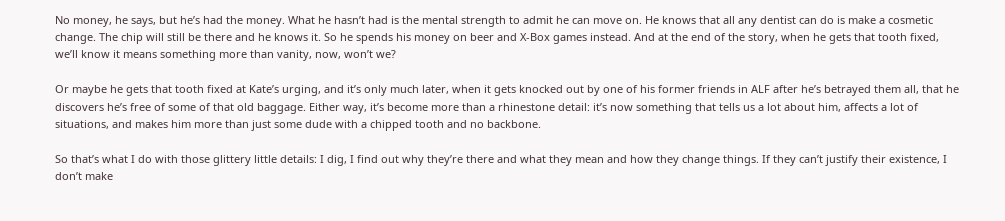No money, he says, but he’s had the money. What he hasn’t had is the mental strength to admit he can move on. He knows that all any dentist can do is make a cosmetic change. The chip will still be there and he knows it. So he spends his money on beer and X-Box games instead. And at the end of the story, when he gets that tooth fixed, we’ll know it means something more than vanity, now, won’t we?

Or maybe he gets that tooth fixed at Kate’s urging, and it’s only much later, when it gets knocked out by one of his former friends in ALF after he’s betrayed them all, that he discovers he’s free of some of that old baggage. Either way, it’s become more than a rhinestone detail: it’s now something that tells us a lot about him, affects a lot of situations, and makes him more than just some dude with a chipped tooth and no backbone.

So that’s what I do with those glittery little details: I dig, I find out why they’re there and what they mean and how they change things. If they can’t justify their existence, I don’t make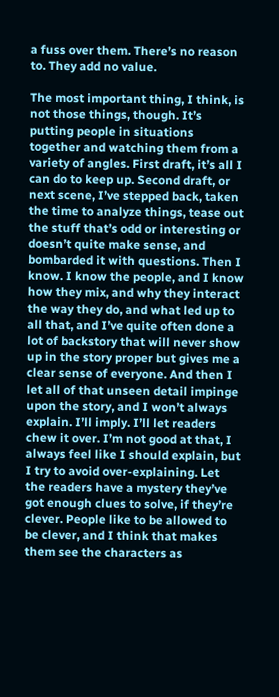a fuss over them. There’s no reason to. They add no value.

The most important thing, I think, is not those things, though. It’s putting people in situations together and watching them from a variety of angles. First draft, it’s all I can do to keep up. Second draft, or next scene, I’ve stepped back, taken the time to analyze things, tease out the stuff that’s odd or interesting or doesn’t quite make sense, and bombarded it with questions. Then I know. I know the people, and I know how they mix, and why they interact the way they do, and what led up to all that, and I’ve quite often done a lot of backstory that will never show up in the story proper but gives me a clear sense of everyone. And then I let all of that unseen detail impinge upon the story, and I won’t always explain. I’ll imply. I’ll let readers chew it over. I’m not good at that, I always feel like I should explain, but I try to avoid over-explaining. Let the readers have a mystery they’ve got enough clues to solve, if they’re clever. People like to be allowed to be clever, and I think that makes them see the characters as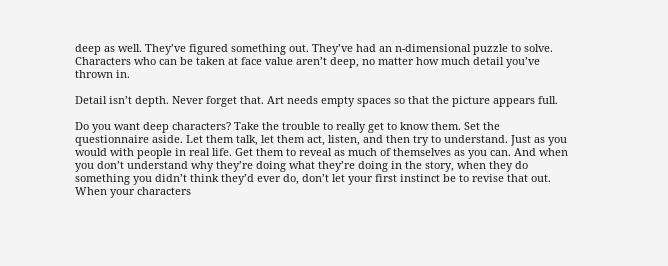deep as well. They’ve figured something out. They’ve had an n-dimensional puzzle to solve. Characters who can be taken at face value aren’t deep, no matter how much detail you’ve thrown in.

Detail isn’t depth. Never forget that. Art needs empty spaces so that the picture appears full.

Do you want deep characters? Take the trouble to really get to know them. Set the questionnaire aside. Let them talk, let them act, listen, and then try to understand. Just as you would with people in real life. Get them to reveal as much of themselves as you can. And when you don’t understand why they’re doing what they’re doing in the story, when they do something you didn’t think they’d ever do, don’t let your first instinct be to revise that out. When your characters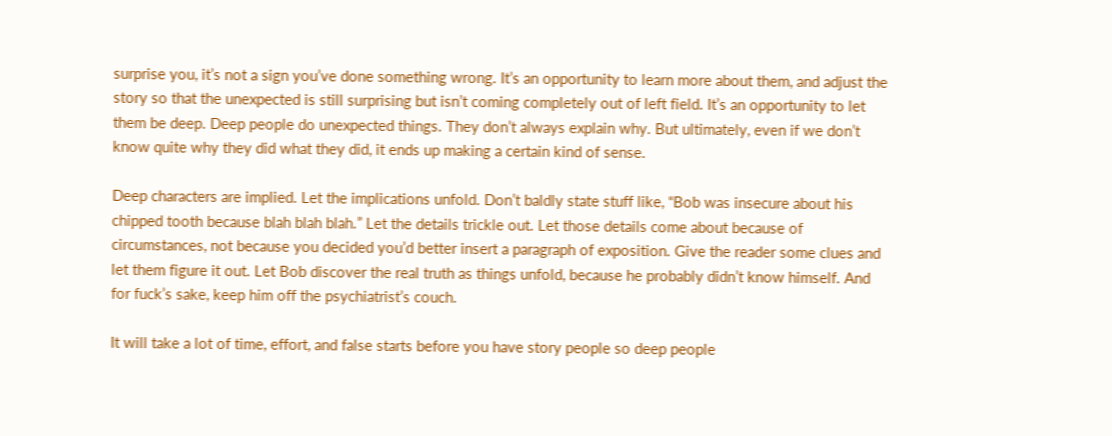surprise you, it’s not a sign you’ve done something wrong. It’s an opportunity to learn more about them, and adjust the story so that the unexpected is still surprising but isn’t coming completely out of left field. It’s an opportunity to let them be deep. Deep people do unexpected things. They don’t always explain why. But ultimately, even if we don’t know quite why they did what they did, it ends up making a certain kind of sense.

Deep characters are implied. Let the implications unfold. Don’t baldly state stuff like, “Bob was insecure about his chipped tooth because blah blah blah.” Let the details trickle out. Let those details come about because of circumstances, not because you decided you’d better insert a paragraph of exposition. Give the reader some clues and let them figure it out. Let Bob discover the real truth as things unfold, because he probably didn’t know himself. And for fuck’s sake, keep him off the psychiatrist’s couch.

It will take a lot of time, effort, and false starts before you have story people so deep people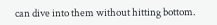can dive into them without hitting bottom.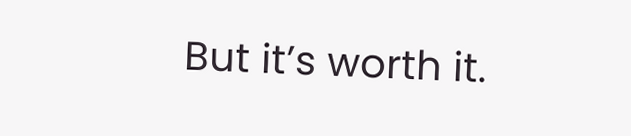But it’s worth it.